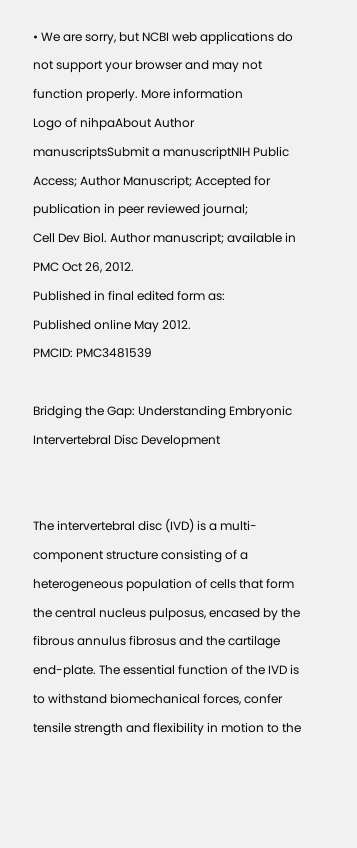• We are sorry, but NCBI web applications do not support your browser and may not function properly. More information
Logo of nihpaAbout Author manuscriptsSubmit a manuscriptNIH Public Access; Author Manuscript; Accepted for publication in peer reviewed journal;
Cell Dev Biol. Author manuscript; available in PMC Oct 26, 2012.
Published in final edited form as:
Published online May 2012.
PMCID: PMC3481539

Bridging the Gap: Understanding Embryonic Intervertebral Disc Development


The intervertebral disc (IVD) is a multi-component structure consisting of a heterogeneous population of cells that form the central nucleus pulposus, encased by the fibrous annulus fibrosus and the cartilage end-plate. The essential function of the IVD is to withstand biomechanical forces, confer tensile strength and flexibility in motion to the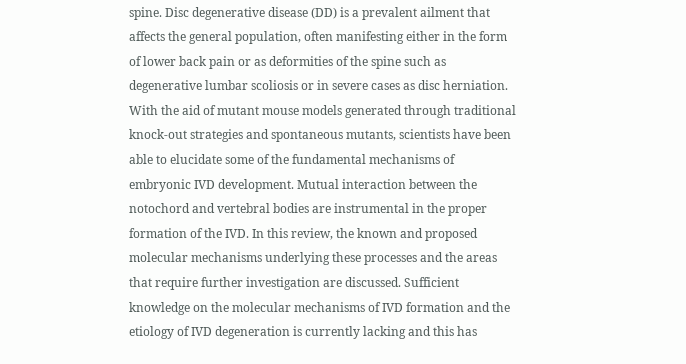spine. Disc degenerative disease (DD) is a prevalent ailment that affects the general population, often manifesting either in the form of lower back pain or as deformities of the spine such as degenerative lumbar scoliosis or in severe cases as disc herniation. With the aid of mutant mouse models generated through traditional knock-out strategies and spontaneous mutants, scientists have been able to elucidate some of the fundamental mechanisms of embryonic IVD development. Mutual interaction between the notochord and vertebral bodies are instrumental in the proper formation of the IVD. In this review, the known and proposed molecular mechanisms underlying these processes and the areas that require further investigation are discussed. Sufficient knowledge on the molecular mechanisms of IVD formation and the etiology of IVD degeneration is currently lacking and this has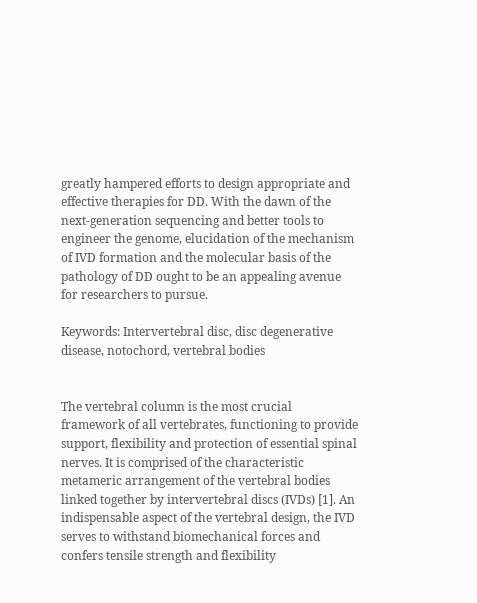greatly hampered efforts to design appropriate and effective therapies for DD. With the dawn of the next-generation sequencing and better tools to engineer the genome, elucidation of the mechanism of IVD formation and the molecular basis of the pathology of DD ought to be an appealing avenue for researchers to pursue.

Keywords: Intervertebral disc, disc degenerative disease, notochord, vertebral bodies


The vertebral column is the most crucial framework of all vertebrates, functioning to provide support, flexibility and protection of essential spinal nerves. It is comprised of the characteristic metameric arrangement of the vertebral bodies linked together by intervertebral discs (IVDs) [1]. An indispensable aspect of the vertebral design, the IVD serves to withstand biomechanical forces and confers tensile strength and flexibility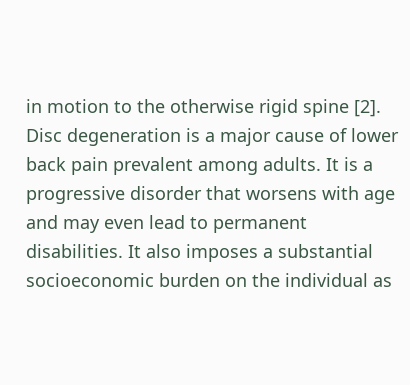in motion to the otherwise rigid spine [2]. Disc degeneration is a major cause of lower back pain prevalent among adults. It is a progressive disorder that worsens with age and may even lead to permanent disabilities. It also imposes a substantial socioeconomic burden on the individual as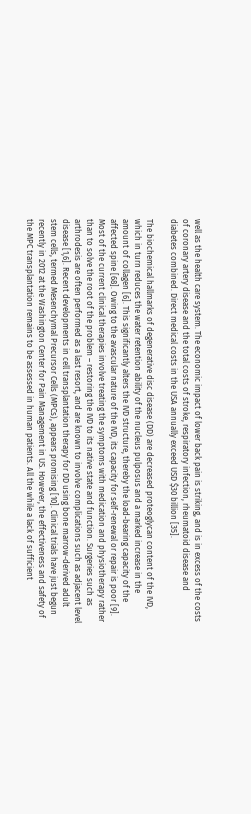well as the health care system. The economic impact of lower back pain is striking, and is in excess of the costs of coronary artery disease and the total costs of stroke, respiratory infection, rheumatoid disease and diabetes combined. Direct medical costs in the USA annually exceed USD $30 billion [35].

The biochemical hallmarks of degenerative disc disease (DD) are decreased proteoglycan content of the IVD, which in turn reduces the water retention ability of the nucleus pulposus and a marked increase in the amount of collagen [6]. This significantly alters the IVD structure, thereby the load-bearing capacity of the affected spine [68]. Owing to the avascular nature of the IVD, its capacity for self-renewal or repair is poor [9]. Most of the current clinical therapies involve treating the symptoms with medication and physiotherapy rather than to solve the root of the problem – restoring the IVD to its native state and function. Surgeries such as arthrodesis are often performed as a last resort, and are known to involve complications such as adjacent level disease [1,6]. Recent developments in cell transplantation therapy for DD using bone marrow-derived adult stem cells, termed Mesenchymal Precursor Cells (MPCs), appears promising [10]. Clinical trials have just begun recently in 2012 at the Washington Center for Pain Management in US. However, the effectiveness and safety of the MPC transplantation remains to be assessed in human patients. All the while a lack of sufficient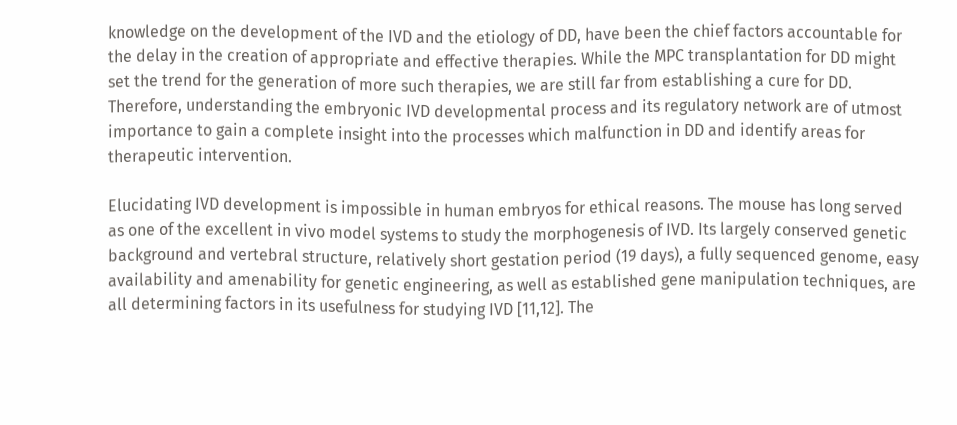knowledge on the development of the IVD and the etiology of DD, have been the chief factors accountable for the delay in the creation of appropriate and effective therapies. While the MPC transplantation for DD might set the trend for the generation of more such therapies, we are still far from establishing a cure for DD. Therefore, understanding the embryonic IVD developmental process and its regulatory network are of utmost importance to gain a complete insight into the processes which malfunction in DD and identify areas for therapeutic intervention.

Elucidating IVD development is impossible in human embryos for ethical reasons. The mouse has long served as one of the excellent in vivo model systems to study the morphogenesis of IVD. Its largely conserved genetic background and vertebral structure, relatively short gestation period (19 days), a fully sequenced genome, easy availability and amenability for genetic engineering, as well as established gene manipulation techniques, are all determining factors in its usefulness for studying IVD [11,12]. The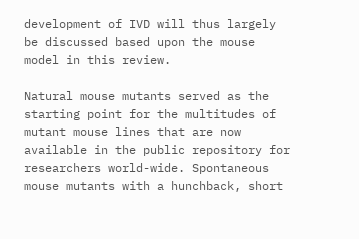development of IVD will thus largely be discussed based upon the mouse model in this review.

Natural mouse mutants served as the starting point for the multitudes of mutant mouse lines that are now available in the public repository for researchers world-wide. Spontaneous mouse mutants with a hunchback, short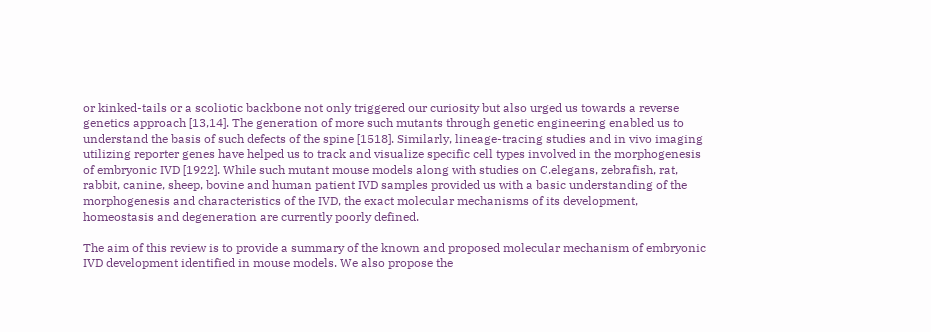or kinked-tails or a scoliotic backbone not only triggered our curiosity but also urged us towards a reverse genetics approach [13,14]. The generation of more such mutants through genetic engineering enabled us to understand the basis of such defects of the spine [1518]. Similarly, lineage-tracing studies and in vivo imaging utilizing reporter genes have helped us to track and visualize specific cell types involved in the morphogenesis of embryonic IVD [1922]. While such mutant mouse models along with studies on C.elegans, zebrafish, rat, rabbit, canine, sheep, bovine and human patient IVD samples provided us with a basic understanding of the morphogenesis and characteristics of the IVD, the exact molecular mechanisms of its development, homeostasis and degeneration are currently poorly defined.

The aim of this review is to provide a summary of the known and proposed molecular mechanism of embryonic IVD development identified in mouse models. We also propose the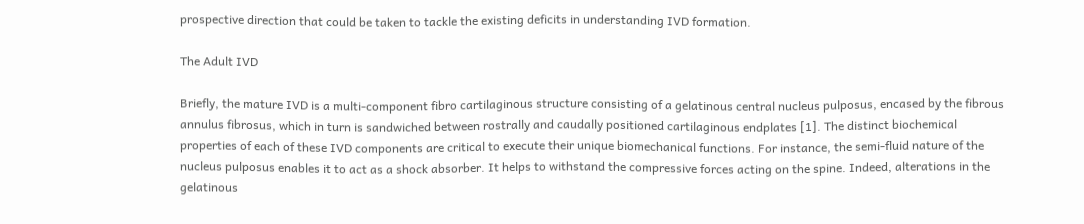prospective direction that could be taken to tackle the existing deficits in understanding IVD formation.

The Adult IVD

Briefly, the mature IVD is a multi-component fibro cartilaginous structure consisting of a gelatinous central nucleus pulposus, encased by the fibrous annulus fibrosus, which in turn is sandwiched between rostrally and caudally positioned cartilaginous endplates [1]. The distinct biochemical properties of each of these IVD components are critical to execute their unique biomechanical functions. For instance, the semi-fluid nature of the nucleus pulposus enables it to act as a shock absorber. It helps to withstand the compressive forces acting on the spine. Indeed, alterations in the gelatinous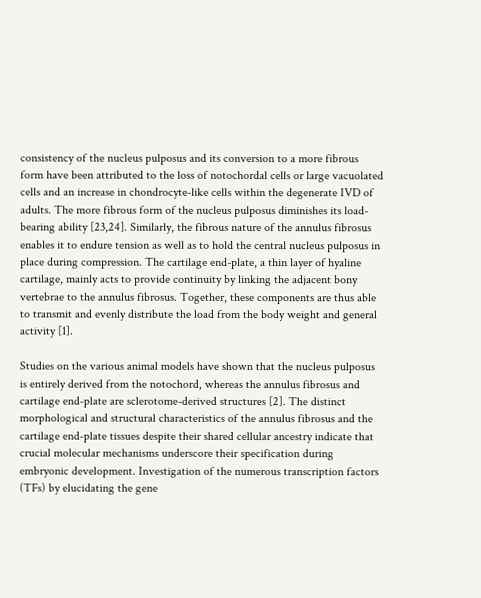consistency of the nucleus pulposus and its conversion to a more fibrous form have been attributed to the loss of notochordal cells or large vacuolated cells and an increase in chondrocyte-like cells within the degenerate IVD of adults. The more fibrous form of the nucleus pulposus diminishes its load-bearing ability [23,24]. Similarly, the fibrous nature of the annulus fibrosus enables it to endure tension as well as to hold the central nucleus pulposus in place during compression. The cartilage end-plate, a thin layer of hyaline cartilage, mainly acts to provide continuity by linking the adjacent bony vertebrae to the annulus fibrosus. Together, these components are thus able to transmit and evenly distribute the load from the body weight and general activity [1].

Studies on the various animal models have shown that the nucleus pulposus is entirely derived from the notochord, whereas the annulus fibrosus and cartilage end-plate are sclerotome-derived structures [2]. The distinct morphological and structural characteristics of the annulus fibrosus and the cartilage end-plate tissues despite their shared cellular ancestry indicate that crucial molecular mechanisms underscore their specification during embryonic development. Investigation of the numerous transcription factors (TFs) by elucidating the gene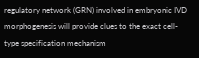regulatory network (GRN) involved in embryonic IVD morphogenesis will provide clues to the exact cell-type specification mechanism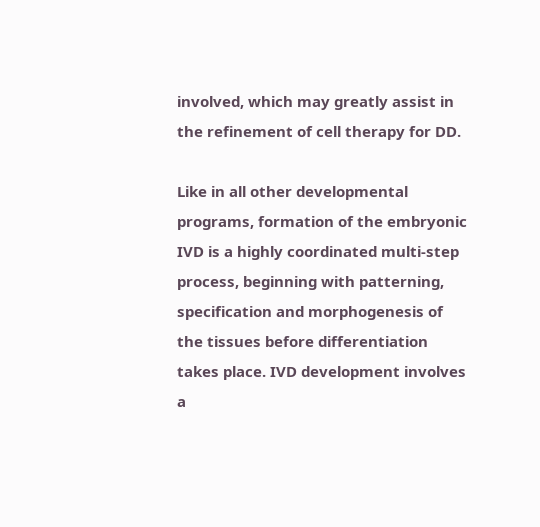involved, which may greatly assist in the refinement of cell therapy for DD.

Like in all other developmental programs, formation of the embryonic IVD is a highly coordinated multi-step process, beginning with patterning, specification and morphogenesis of the tissues before differentiation takes place. IVD development involves a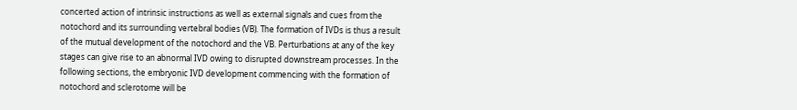concerted action of intrinsic instructions as well as external signals and cues from the notochord and its surrounding vertebral bodies (VB). The formation of IVDs is thus a result of the mutual development of the notochord and the VB. Perturbations at any of the key stages can give rise to an abnormal IVD owing to disrupted downstream processes. In the following sections, the embryonic IVD development commencing with the formation of notochord and sclerotome will be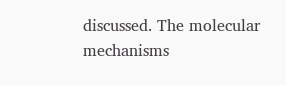discussed. The molecular mechanisms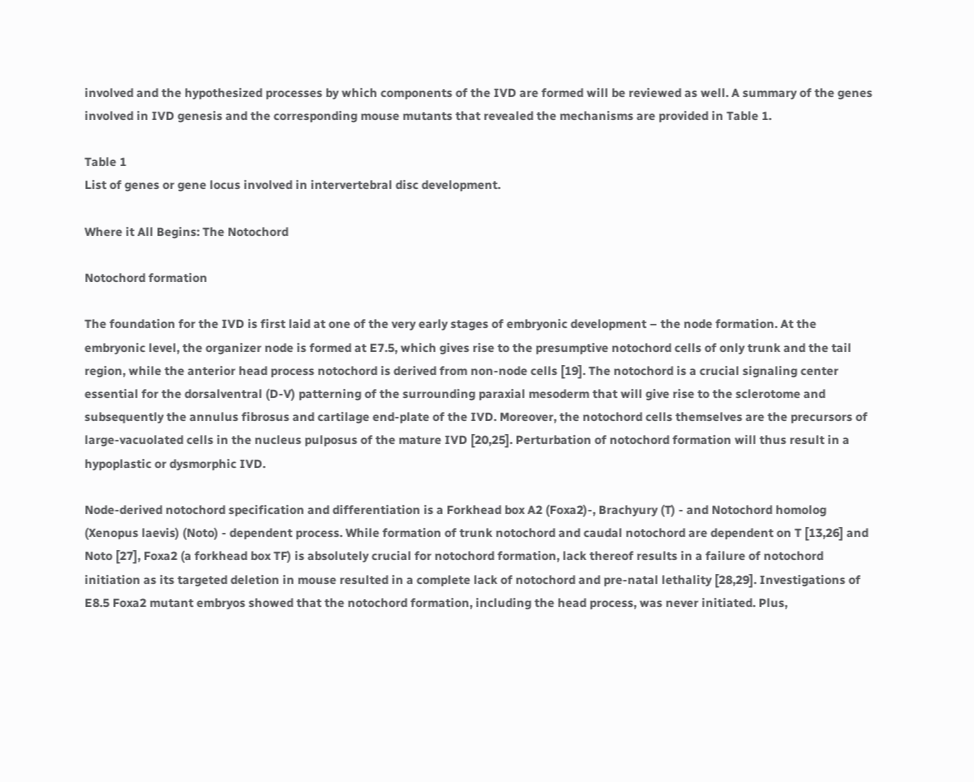involved and the hypothesized processes by which components of the IVD are formed will be reviewed as well. A summary of the genes involved in IVD genesis and the corresponding mouse mutants that revealed the mechanisms are provided in Table 1.

Table 1
List of genes or gene locus involved in intervertebral disc development.

Where it All Begins: The Notochord

Notochord formation

The foundation for the IVD is first laid at one of the very early stages of embryonic development – the node formation. At the embryonic level, the organizer node is formed at E7.5, which gives rise to the presumptive notochord cells of only trunk and the tail region, while the anterior head process notochord is derived from non-node cells [19]. The notochord is a crucial signaling center essential for the dorsalventral (D-V) patterning of the surrounding paraxial mesoderm that will give rise to the sclerotome and subsequently the annulus fibrosus and cartilage end-plate of the IVD. Moreover, the notochord cells themselves are the precursors of large-vacuolated cells in the nucleus pulposus of the mature IVD [20,25]. Perturbation of notochord formation will thus result in a hypoplastic or dysmorphic IVD.

Node-derived notochord specification and differentiation is a Forkhead box A2 (Foxa2)-, Brachyury (T) - and Notochord homolog (Xenopus laevis) (Noto) - dependent process. While formation of trunk notochord and caudal notochord are dependent on T [13,26] and Noto [27], Foxa2 (a forkhead box TF) is absolutely crucial for notochord formation, lack thereof results in a failure of notochord initiation as its targeted deletion in mouse resulted in a complete lack of notochord and pre-natal lethality [28,29]. Investigations of E8.5 Foxa2 mutant embryos showed that the notochord formation, including the head process, was never initiated. Plus,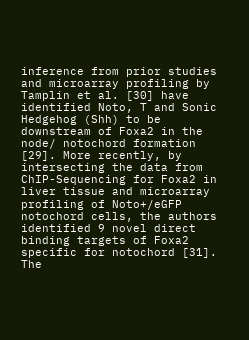inference from prior studies and microarray profiling by Tamplin et al. [30] have identified Noto, T and Sonic Hedgehog (Shh) to be downstream of Foxa2 in the node/ notochord formation [29]. More recently, by intersecting the data from ChIP-Sequencing for Foxa2 in liver tissue and microarray profiling of Noto+/eGFP notochord cells, the authors identified 9 novel direct binding targets of Foxa2 specific for notochord [31]. The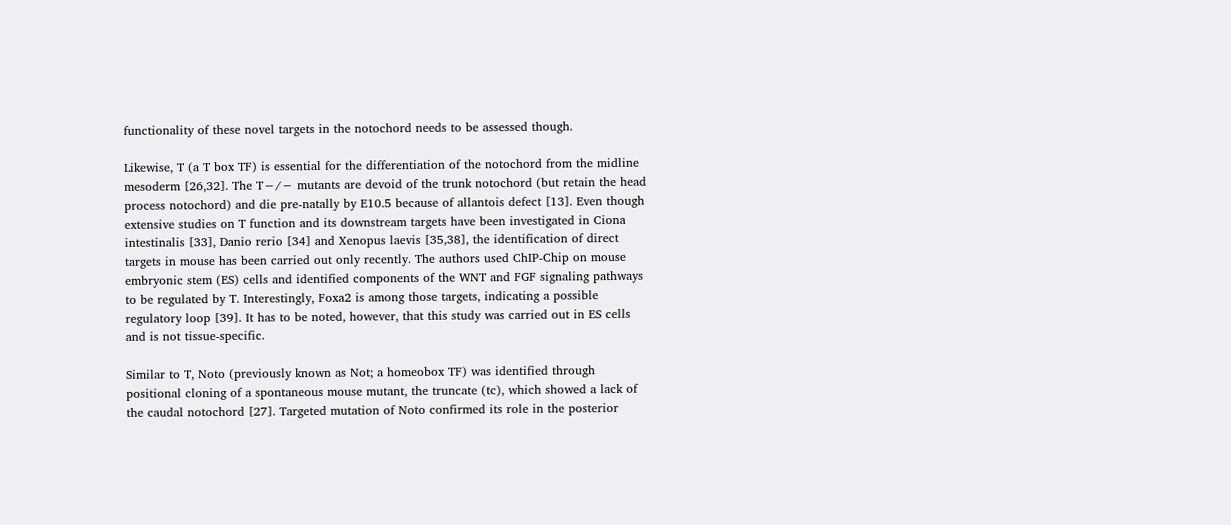functionality of these novel targets in the notochord needs to be assessed though.

Likewise, T (a T box TF) is essential for the differentiation of the notochord from the midline mesoderm [26,32]. The T−/− mutants are devoid of the trunk notochord (but retain the head process notochord) and die pre-natally by E10.5 because of allantois defect [13]. Even though extensive studies on T function and its downstream targets have been investigated in Ciona intestinalis [33], Danio rerio [34] and Xenopus laevis [35,38], the identification of direct targets in mouse has been carried out only recently. The authors used ChIP-Chip on mouse embryonic stem (ES) cells and identified components of the WNT and FGF signaling pathways to be regulated by T. Interestingly, Foxa2 is among those targets, indicating a possible regulatory loop [39]. It has to be noted, however, that this study was carried out in ES cells and is not tissue-specific.

Similar to T, Noto (previously known as Not; a homeobox TF) was identified through positional cloning of a spontaneous mouse mutant, the truncate (tc), which showed a lack of the caudal notochord [27]. Targeted mutation of Noto confirmed its role in the posterior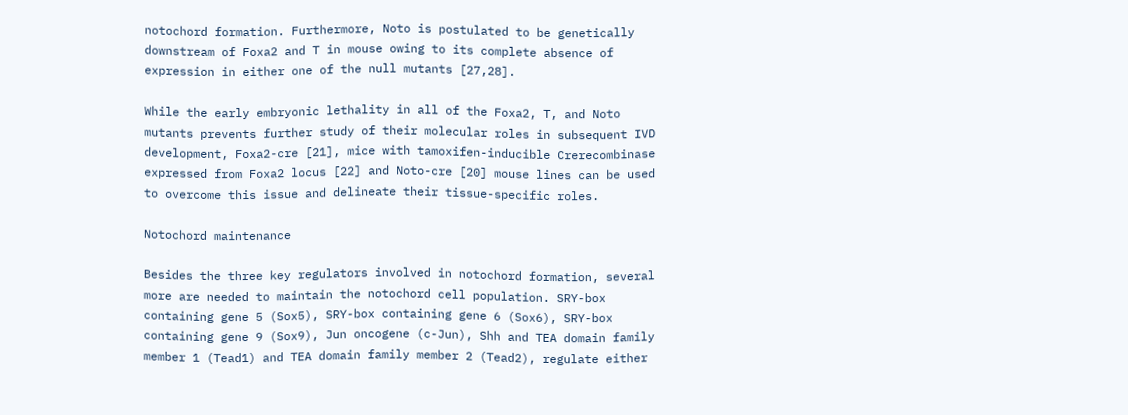notochord formation. Furthermore, Noto is postulated to be genetically downstream of Foxa2 and T in mouse owing to its complete absence of expression in either one of the null mutants [27,28].

While the early embryonic lethality in all of the Foxa2, T, and Noto mutants prevents further study of their molecular roles in subsequent IVD development, Foxa2-cre [21], mice with tamoxifen-inducible Crerecombinase expressed from Foxa2 locus [22] and Noto-cre [20] mouse lines can be used to overcome this issue and delineate their tissue-specific roles.

Notochord maintenance

Besides the three key regulators involved in notochord formation, several more are needed to maintain the notochord cell population. SRY-box containing gene 5 (Sox5), SRY-box containing gene 6 (Sox6), SRY-box containing gene 9 (Sox9), Jun oncogene (c-Jun), Shh and TEA domain family member 1 (Tead1) and TEA domain family member 2 (Tead2), regulate either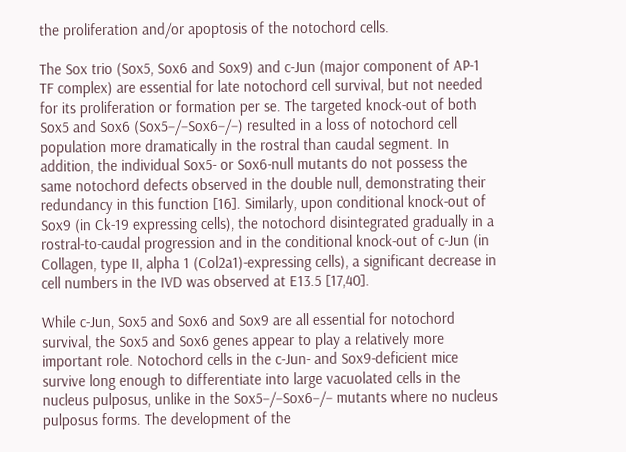the proliferation and/or apoptosis of the notochord cells.

The Sox trio (Sox5, Sox6 and Sox9) and c-Jun (major component of AP-1 TF complex) are essential for late notochord cell survival, but not needed for its proliferation or formation per se. The targeted knock-out of both Sox5 and Sox6 (Sox5−/−Sox6−/−) resulted in a loss of notochord cell population more dramatically in the rostral than caudal segment. In addition, the individual Sox5- or Sox6-null mutants do not possess the same notochord defects observed in the double null, demonstrating their redundancy in this function [16]. Similarly, upon conditional knock-out of Sox9 (in Ck-19 expressing cells), the notochord disintegrated gradually in a rostral-to-caudal progression and in the conditional knock-out of c-Jun (in Collagen, type II, alpha 1 (Col2a1)-expressing cells), a significant decrease in cell numbers in the IVD was observed at E13.5 [17,40].

While c-Jun, Sox5 and Sox6 and Sox9 are all essential for notochord survival, the Sox5 and Sox6 genes appear to play a relatively more important role. Notochord cells in the c-Jun- and Sox9-deficient mice survive long enough to differentiate into large vacuolated cells in the nucleus pulposus, unlike in the Sox5−/−Sox6−/− mutants where no nucleus pulposus forms. The development of the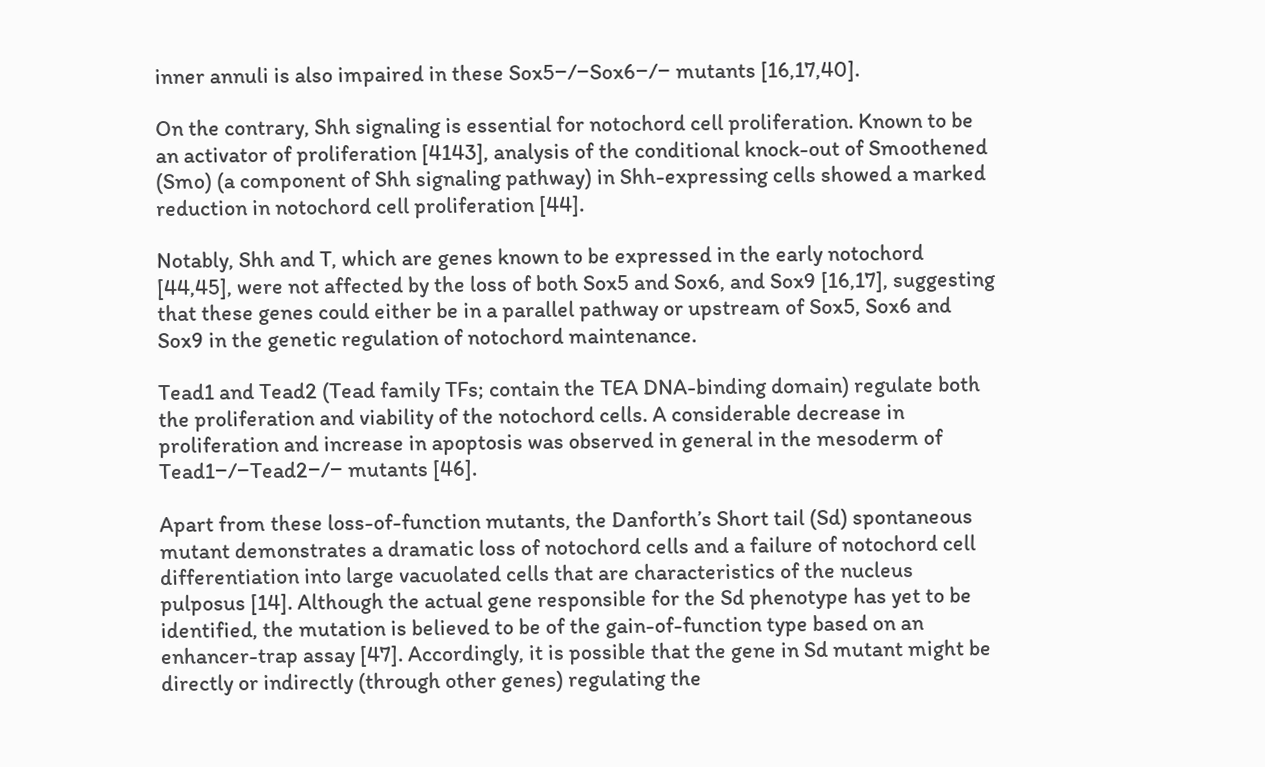inner annuli is also impaired in these Sox5−/−Sox6−/− mutants [16,17,40].

On the contrary, Shh signaling is essential for notochord cell proliferation. Known to be an activator of proliferation [4143], analysis of the conditional knock-out of Smoothened (Smo) (a component of Shh signaling pathway) in Shh-expressing cells showed a marked reduction in notochord cell proliferation [44].

Notably, Shh and T, which are genes known to be expressed in the early notochord [44,45], were not affected by the loss of both Sox5 and Sox6, and Sox9 [16,17], suggesting that these genes could either be in a parallel pathway or upstream of Sox5, Sox6 and Sox9 in the genetic regulation of notochord maintenance.

Tead1 and Tead2 (Tead family TFs; contain the TEA DNA-binding domain) regulate both the proliferation and viability of the notochord cells. A considerable decrease in proliferation and increase in apoptosis was observed in general in the mesoderm of Tead1−/−Tead2−/− mutants [46].

Apart from these loss-of-function mutants, the Danforth’s Short tail (Sd) spontaneous mutant demonstrates a dramatic loss of notochord cells and a failure of notochord cell differentiation into large vacuolated cells that are characteristics of the nucleus pulposus [14]. Although the actual gene responsible for the Sd phenotype has yet to be identified, the mutation is believed to be of the gain-of-function type based on an enhancer-trap assay [47]. Accordingly, it is possible that the gene in Sd mutant might be directly or indirectly (through other genes) regulating the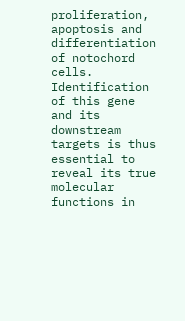proliferation, apoptosis and differentiation of notochord cells. Identification of this gene and its downstream targets is thus essential to reveal its true molecular functions in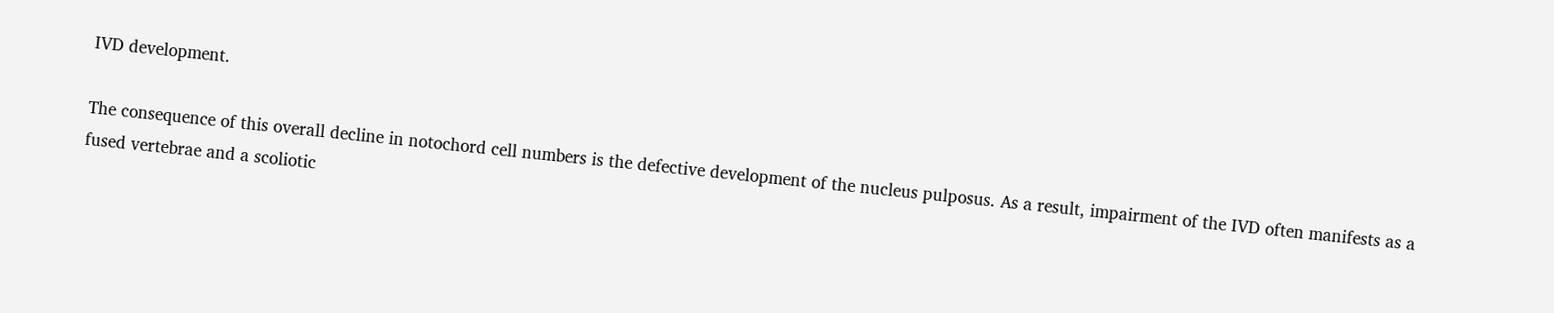IVD development.

The consequence of this overall decline in notochord cell numbers is the defective development of the nucleus pulposus. As a result, impairment of the IVD often manifests as a fused vertebrae and a scoliotic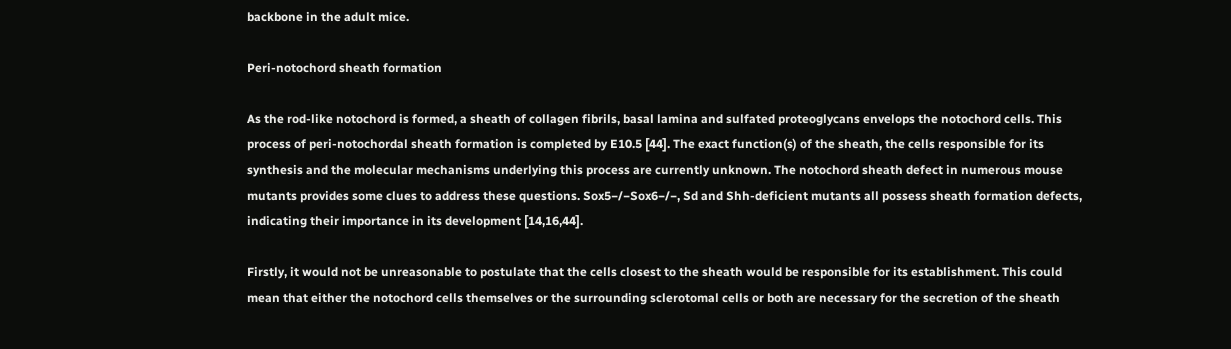backbone in the adult mice.

Peri-notochord sheath formation

As the rod-like notochord is formed, a sheath of collagen fibrils, basal lamina and sulfated proteoglycans envelops the notochord cells. This process of peri-notochordal sheath formation is completed by E10.5 [44]. The exact function(s) of the sheath, the cells responsible for its synthesis and the molecular mechanisms underlying this process are currently unknown. The notochord sheath defect in numerous mouse mutants provides some clues to address these questions. Sox5−/−Sox6−/−, Sd and Shh-deficient mutants all possess sheath formation defects, indicating their importance in its development [14,16,44].

Firstly, it would not be unreasonable to postulate that the cells closest to the sheath would be responsible for its establishment. This could mean that either the notochord cells themselves or the surrounding sclerotomal cells or both are necessary for the secretion of the sheath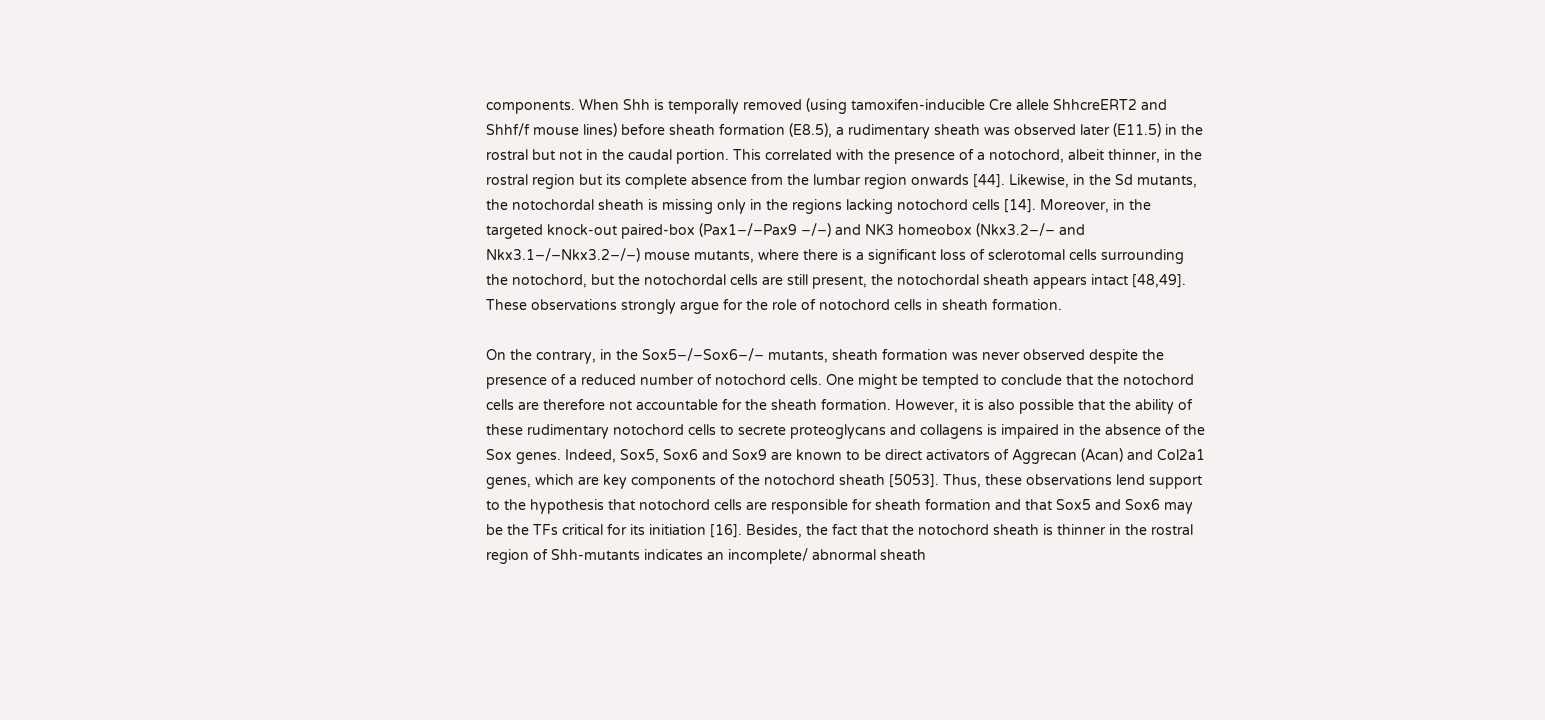components. When Shh is temporally removed (using tamoxifen-inducible Cre allele ShhcreERT2 and Shhf/f mouse lines) before sheath formation (E8.5), a rudimentary sheath was observed later (E11.5) in the rostral but not in the caudal portion. This correlated with the presence of a notochord, albeit thinner, in the rostral region but its complete absence from the lumbar region onwards [44]. Likewise, in the Sd mutants, the notochordal sheath is missing only in the regions lacking notochord cells [14]. Moreover, in the targeted knock-out paired-box (Pax1−/−Pax9 −/−) and NK3 homeobox (Nkx3.2−/− and Nkx3.1−/−Nkx3.2−/−) mouse mutants, where there is a significant loss of sclerotomal cells surrounding the notochord, but the notochordal cells are still present, the notochordal sheath appears intact [48,49]. These observations strongly argue for the role of notochord cells in sheath formation.

On the contrary, in the Sox5−/−Sox6−/− mutants, sheath formation was never observed despite the presence of a reduced number of notochord cells. One might be tempted to conclude that the notochord cells are therefore not accountable for the sheath formation. However, it is also possible that the ability of these rudimentary notochord cells to secrete proteoglycans and collagens is impaired in the absence of the Sox genes. Indeed, Sox5, Sox6 and Sox9 are known to be direct activators of Aggrecan (Acan) and Col2a1 genes, which are key components of the notochord sheath [5053]. Thus, these observations lend support to the hypothesis that notochord cells are responsible for sheath formation and that Sox5 and Sox6 may be the TFs critical for its initiation [16]. Besides, the fact that the notochord sheath is thinner in the rostral region of Shh-mutants indicates an incomplete/ abnormal sheath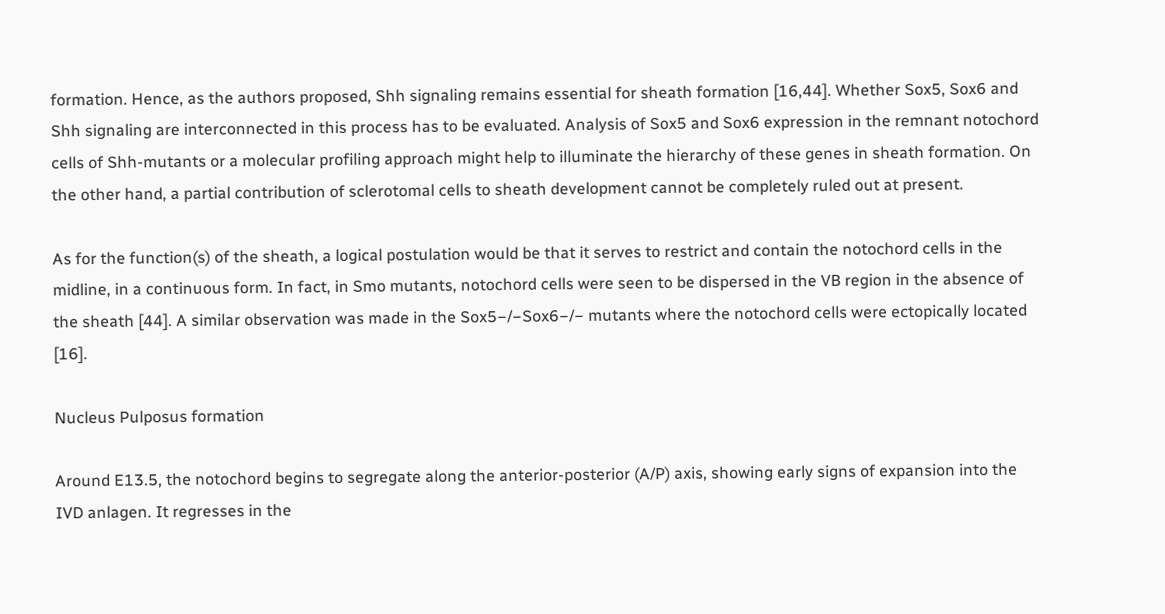formation. Hence, as the authors proposed, Shh signaling remains essential for sheath formation [16,44]. Whether Sox5, Sox6 and Shh signaling are interconnected in this process has to be evaluated. Analysis of Sox5 and Sox6 expression in the remnant notochord cells of Shh-mutants or a molecular profiling approach might help to illuminate the hierarchy of these genes in sheath formation. On the other hand, a partial contribution of sclerotomal cells to sheath development cannot be completely ruled out at present.

As for the function(s) of the sheath, a logical postulation would be that it serves to restrict and contain the notochord cells in the midline, in a continuous form. In fact, in Smo mutants, notochord cells were seen to be dispersed in the VB region in the absence of the sheath [44]. A similar observation was made in the Sox5−/−Sox6−/− mutants where the notochord cells were ectopically located [16].

Nucleus Pulposus formation

Around E13.5, the notochord begins to segregate along the anterior-posterior (A/P) axis, showing early signs of expansion into the IVD anlagen. It regresses in the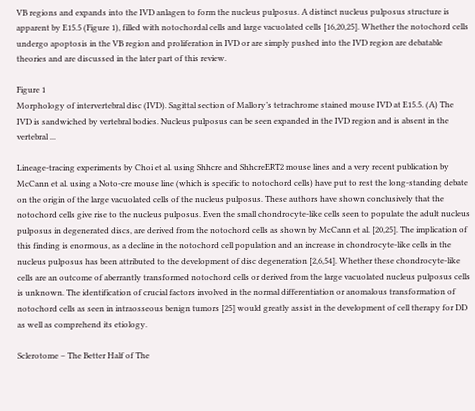VB regions and expands into the IVD anlagen to form the nucleus pulposus. A distinct nucleus pulposus structure is apparent by E15.5 (Figure 1), filled with notochordal cells and large vacuolated cells [16,20,25]. Whether the notochord cells undergo apoptosis in the VB region and proliferation in IVD or are simply pushed into the IVD region are debatable theories and are discussed in the later part of this review.

Figure 1
Morphology of intervertebral disc (IVD). Sagittal section of Mallory’s tetrachrome stained mouse IVD at E15.5. (A) The IVD is sandwiched by vertebral bodies. Nucleus pulposus can be seen expanded in the IVD region and is absent in the vertebral ...

Lineage-tracing experiments by Choi et al. using Shhcre and ShhcreERT2 mouse lines and a very recent publication by McCann et al. using a Noto-cre mouse line (which is specific to notochord cells) have put to rest the long-standing debate on the origin of the large vacuolated cells of the nucleus pulposus. These authors have shown conclusively that the notochord cells give rise to the nucleus pulposus. Even the small chondrocyte-like cells seen to populate the adult nucleus pulposus in degenerated discs, are derived from the notochord cells as shown by McCann et al. [20,25]. The implication of this finding is enormous, as a decline in the notochord cell population and an increase in chondrocyte-like cells in the nucleus pulposus has been attributed to the development of disc degeneration [2,6,54]. Whether these chondrocyte-like cells are an outcome of aberrantly transformed notochord cells or derived from the large vacuolated nucleus pulposus cells is unknown. The identification of crucial factors involved in the normal differentiation or anomalous transformation of notochord cells as seen in intraosseous benign tumors [25] would greatly assist in the development of cell therapy for DD as well as comprehend its etiology.

Sclerotome – The Better Half of The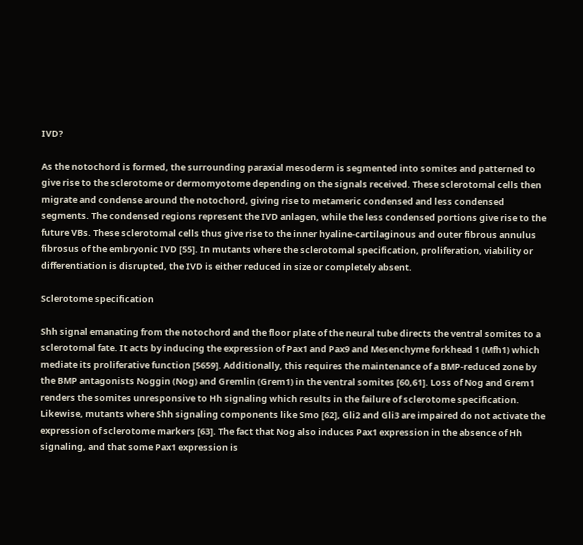IVD?

As the notochord is formed, the surrounding paraxial mesoderm is segmented into somites and patterned to give rise to the sclerotome or dermomyotome depending on the signals received. These sclerotomal cells then migrate and condense around the notochord, giving rise to metameric condensed and less condensed segments. The condensed regions represent the IVD anlagen, while the less condensed portions give rise to the future VBs. These sclerotomal cells thus give rise to the inner hyaline-cartilaginous and outer fibrous annulus fibrosus of the embryonic IVD [55]. In mutants where the sclerotomal specification, proliferation, viability or differentiation is disrupted, the IVD is either reduced in size or completely absent.

Sclerotome specification

Shh signal emanating from the notochord and the floor plate of the neural tube directs the ventral somites to a sclerotomal fate. It acts by inducing the expression of Pax1 and Pax9 and Mesenchyme forkhead 1 (Mfh1) which mediate its proliferative function [5659]. Additionally, this requires the maintenance of a BMP-reduced zone by the BMP antagonists Noggin (Nog) and Gremlin (Grem1) in the ventral somites [60,61]. Loss of Nog and Grem1 renders the somites unresponsive to Hh signaling which results in the failure of sclerotome specification. Likewise, mutants where Shh signaling components like Smo [62], Gli2 and Gli3 are impaired do not activate the expression of sclerotome markers [63]. The fact that Nog also induces Pax1 expression in the absence of Hh signaling, and that some Pax1 expression is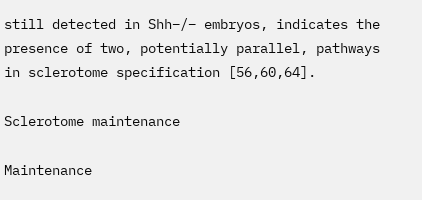still detected in Shh−/− embryos, indicates the presence of two, potentially parallel, pathways in sclerotome specification [56,60,64].

Sclerotome maintenance

Maintenance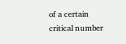of a certain critical number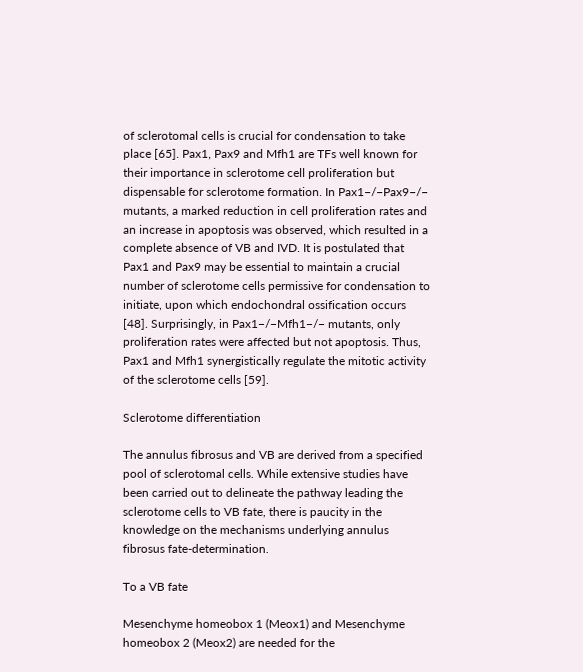of sclerotomal cells is crucial for condensation to take place [65]. Pax1, Pax9 and Mfh1 are TFs well known for their importance in sclerotome cell proliferation but dispensable for sclerotome formation. In Pax1−/−Pax9−/− mutants, a marked reduction in cell proliferation rates and an increase in apoptosis was observed, which resulted in a complete absence of VB and IVD. It is postulated that Pax1 and Pax9 may be essential to maintain a crucial number of sclerotome cells permissive for condensation to initiate, upon which endochondral ossification occurs [48]. Surprisingly, in Pax1−/−Mfh1−/− mutants, only proliferation rates were affected but not apoptosis. Thus, Pax1 and Mfh1 synergistically regulate the mitotic activity of the sclerotome cells [59].

Sclerotome differentiation

The annulus fibrosus and VB are derived from a specified pool of sclerotomal cells. While extensive studies have been carried out to delineate the pathway leading the sclerotome cells to VB fate, there is paucity in the knowledge on the mechanisms underlying annulus fibrosus fate-determination.

To a VB fate

Mesenchyme homeobox 1 (Meox1) and Mesenchyme homeobox 2 (Meox2) are needed for the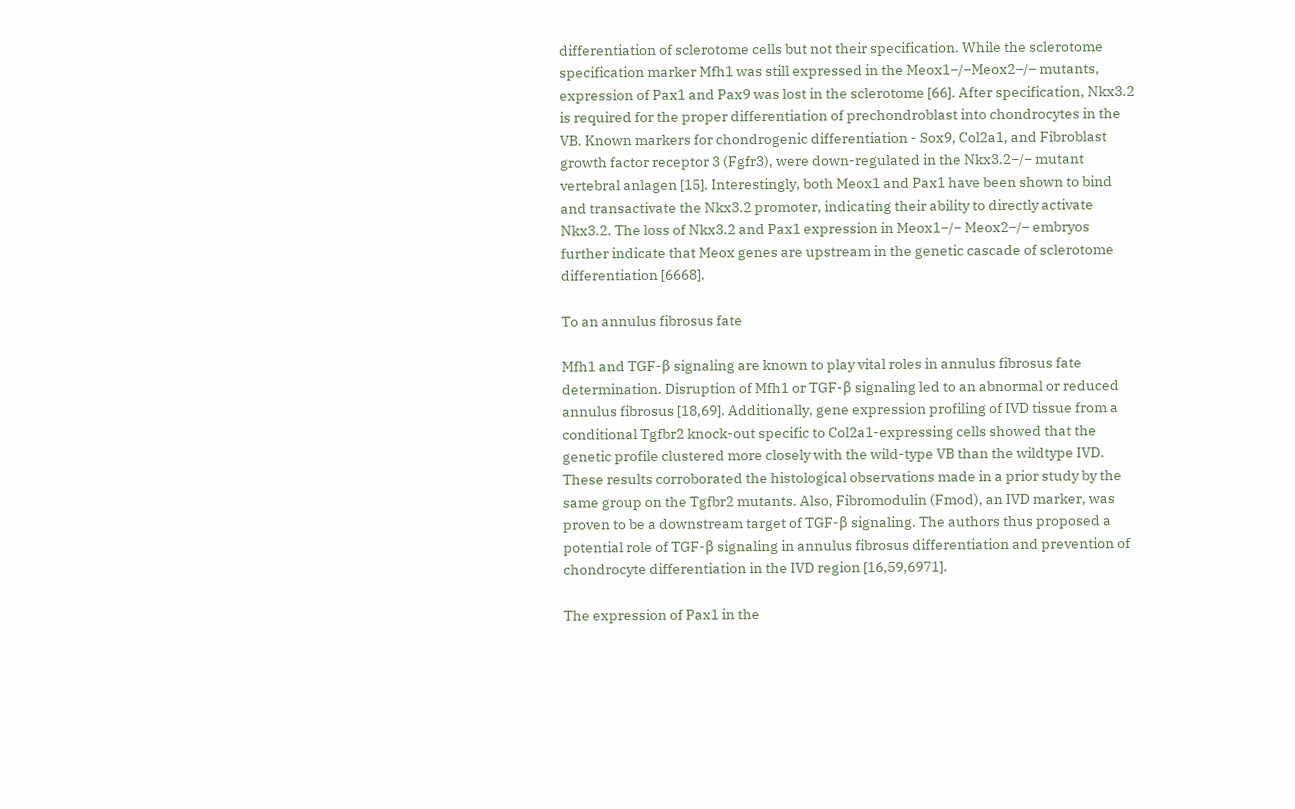differentiation of sclerotome cells but not their specification. While the sclerotome specification marker Mfh1 was still expressed in the Meox1−/−Meox2−/− mutants, expression of Pax1 and Pax9 was lost in the sclerotome [66]. After specification, Nkx3.2 is required for the proper differentiation of prechondroblast into chondrocytes in the VB. Known markers for chondrogenic differentiation - Sox9, Col2a1, and Fibroblast growth factor receptor 3 (Fgfr3), were down-regulated in the Nkx3.2−/− mutant vertebral anlagen [15]. Interestingly, both Meox1 and Pax1 have been shown to bind and transactivate the Nkx3.2 promoter, indicating their ability to directly activate Nkx3.2. The loss of Nkx3.2 and Pax1 expression in Meox1−/− Meox2−/− embryos further indicate that Meox genes are upstream in the genetic cascade of sclerotome differentiation [6668].

To an annulus fibrosus fate

Mfh1 and TGF-β signaling are known to play vital roles in annulus fibrosus fate determination. Disruption of Mfh1 or TGF-β signaling led to an abnormal or reduced annulus fibrosus [18,69]. Additionally, gene expression profiling of IVD tissue from a conditional Tgfbr2 knock-out specific to Col2a1-expressing cells showed that the genetic profile clustered more closely with the wild-type VB than the wildtype IVD. These results corroborated the histological observations made in a prior study by the same group on the Tgfbr2 mutants. Also, Fibromodulin (Fmod), an IVD marker, was proven to be a downstream target of TGF-β signaling. The authors thus proposed a potential role of TGF-β signaling in annulus fibrosus differentiation and prevention of chondrocyte differentiation in the IVD region [16,59,6971].

The expression of Pax1 in the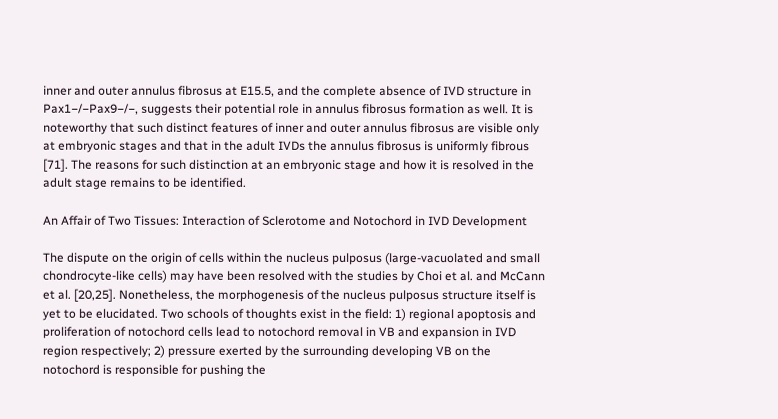inner and outer annulus fibrosus at E15.5, and the complete absence of IVD structure in Pax1−/−Pax9−/−, suggests their potential role in annulus fibrosus formation as well. It is noteworthy that such distinct features of inner and outer annulus fibrosus are visible only at embryonic stages and that in the adult IVDs the annulus fibrosus is uniformly fibrous [71]. The reasons for such distinction at an embryonic stage and how it is resolved in the adult stage remains to be identified.

An Affair of Two Tissues: Interaction of Sclerotome and Notochord in IVD Development

The dispute on the origin of cells within the nucleus pulposus (large-vacuolated and small chondrocyte-like cells) may have been resolved with the studies by Choi et al. and McCann et al. [20,25]. Nonetheless, the morphogenesis of the nucleus pulposus structure itself is yet to be elucidated. Two schools of thoughts exist in the field: 1) regional apoptosis and proliferation of notochord cells lead to notochord removal in VB and expansion in IVD region respectively; 2) pressure exerted by the surrounding developing VB on the notochord is responsible for pushing the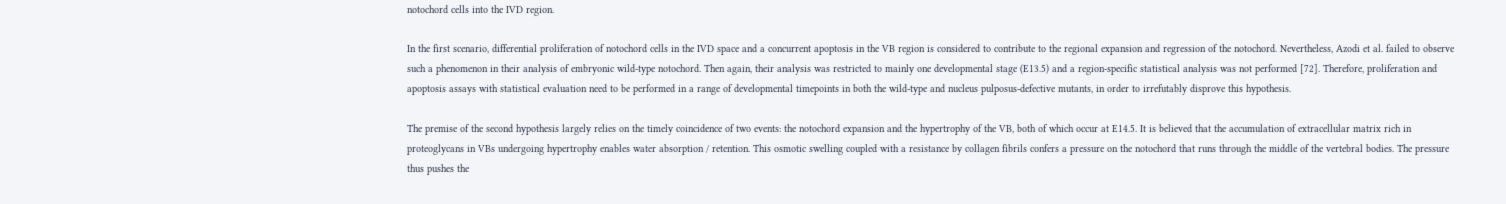notochord cells into the IVD region.

In the first scenario, differential proliferation of notochord cells in the IVD space and a concurrent apoptosis in the VB region is considered to contribute to the regional expansion and regression of the notochord. Nevertheless, Azodi et al. failed to observe such a phenomenon in their analysis of embryonic wild-type notochord. Then again, their analysis was restricted to mainly one developmental stage (E13.5) and a region-specific statistical analysis was not performed [72]. Therefore, proliferation and apoptosis assays with statistical evaluation need to be performed in a range of developmental timepoints in both the wild-type and nucleus pulposus-defective mutants, in order to irrefutably disprove this hypothesis.

The premise of the second hypothesis largely relies on the timely coincidence of two events: the notochord expansion and the hypertrophy of the VB, both of which occur at E14.5. It is believed that the accumulation of extracellular matrix rich in proteoglycans in VBs undergoing hypertrophy enables water absorption / retention. This osmotic swelling coupled with a resistance by collagen fibrils confers a pressure on the notochord that runs through the middle of the vertebral bodies. The pressure thus pushes the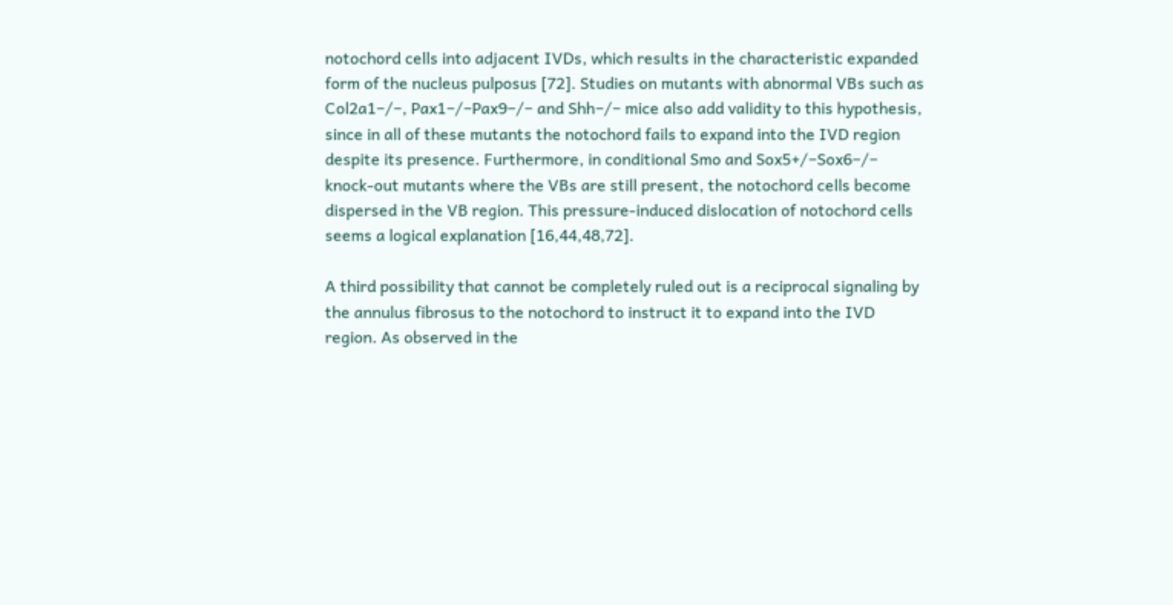notochord cells into adjacent IVDs, which results in the characteristic expanded form of the nucleus pulposus [72]. Studies on mutants with abnormal VBs such as Col2a1−/−, Pax1−/−Pax9−/− and Shh−/− mice also add validity to this hypothesis, since in all of these mutants the notochord fails to expand into the IVD region despite its presence. Furthermore, in conditional Smo and Sox5+/−Sox6−/− knock-out mutants where the VBs are still present, the notochord cells become dispersed in the VB region. This pressure-induced dislocation of notochord cells seems a logical explanation [16,44,48,72].

A third possibility that cannot be completely ruled out is a reciprocal signaling by the annulus fibrosus to the notochord to instruct it to expand into the IVD region. As observed in the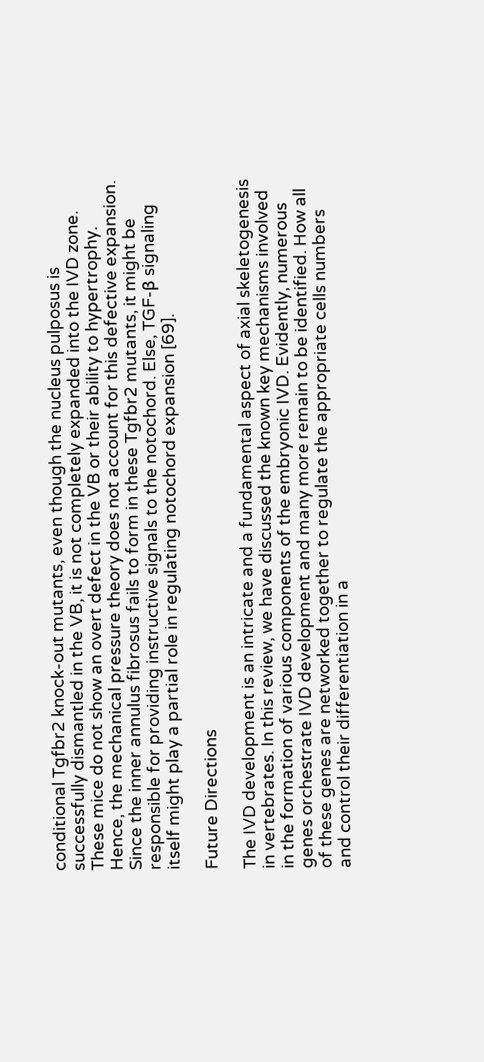conditional Tgfbr2 knock-out mutants, even though the nucleus pulposus is successfully dismantled in the VB, it is not completely expanded into the IVD zone. These mice do not show an overt defect in the VB or their ability to hypertrophy. Hence, the mechanical pressure theory does not account for this defective expansion. Since the inner annulus fibrosus fails to form in these Tgfbr2 mutants, it might be responsible for providing instructive signals to the notochord. Else, TGF-β signaling itself might play a partial role in regulating notochord expansion [69].

Future Directions

The IVD development is an intricate and a fundamental aspect of axial skeletogenesis in vertebrates. In this review, we have discussed the known key mechanisms involved in the formation of various components of the embryonic IVD. Evidently, numerous genes orchestrate IVD development and many more remain to be identified. How all of these genes are networked together to regulate the appropriate cells numbers and control their differentiation in a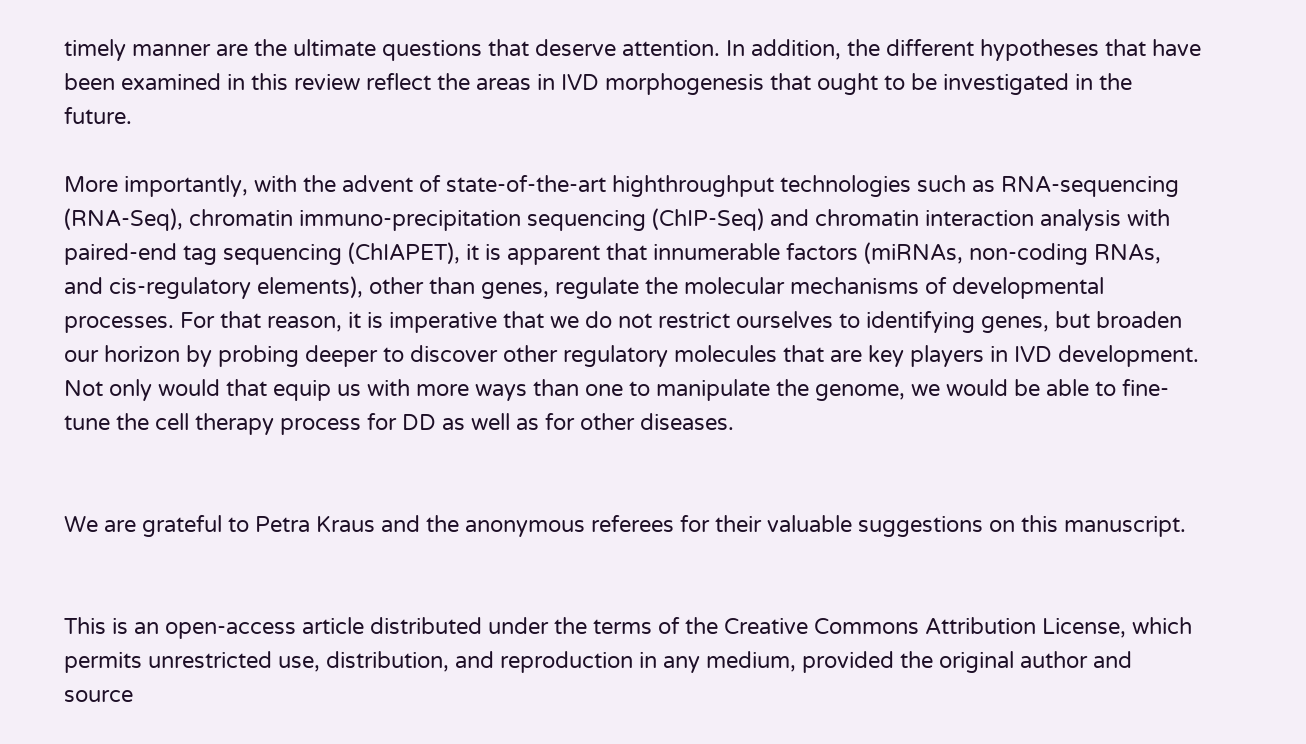timely manner are the ultimate questions that deserve attention. In addition, the different hypotheses that have been examined in this review reflect the areas in IVD morphogenesis that ought to be investigated in the future.

More importantly, with the advent of state-of-the-art highthroughput technologies such as RNA-sequencing (RNA-Seq), chromatin immuno-precipitation sequencing (ChIP-Seq) and chromatin interaction analysis with paired-end tag sequencing (ChIAPET), it is apparent that innumerable factors (miRNAs, non-coding RNAs, and cis-regulatory elements), other than genes, regulate the molecular mechanisms of developmental processes. For that reason, it is imperative that we do not restrict ourselves to identifying genes, but broaden our horizon by probing deeper to discover other regulatory molecules that are key players in IVD development. Not only would that equip us with more ways than one to manipulate the genome, we would be able to fine-tune the cell therapy process for DD as well as for other diseases.


We are grateful to Petra Kraus and the anonymous referees for their valuable suggestions on this manuscript.


This is an open-access article distributed under the terms of the Creative Commons Attribution License, which permits unrestricted use, distribution, and reproduction in any medium, provided the original author and source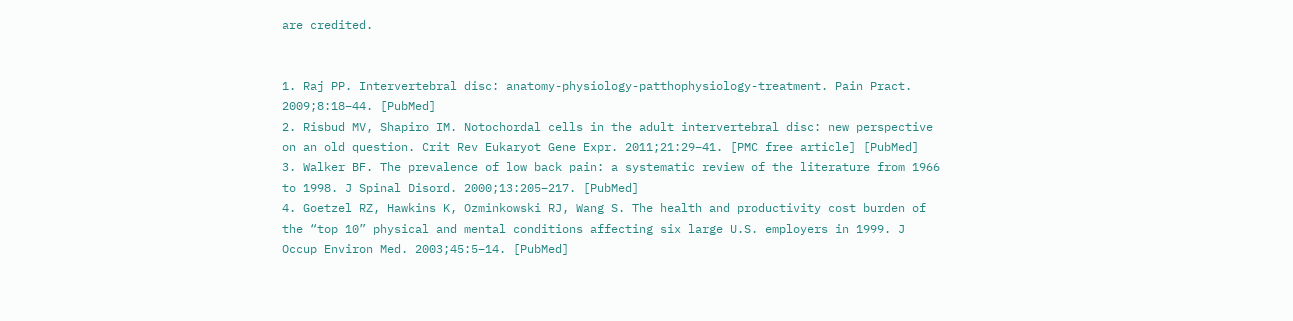are credited.


1. Raj PP. Intervertebral disc: anatomy-physiology-patthophysiology-treatment. Pain Pract. 2009;8:18–44. [PubMed]
2. Risbud MV, Shapiro IM. Notochordal cells in the adult intervertebral disc: new perspective on an old question. Crit Rev Eukaryot Gene Expr. 2011;21:29–41. [PMC free article] [PubMed]
3. Walker BF. The prevalence of low back pain: a systematic review of the literature from 1966 to 1998. J Spinal Disord. 2000;13:205–217. [PubMed]
4. Goetzel RZ, Hawkins K, Ozminkowski RJ, Wang S. The health and productivity cost burden of the “top 10” physical and mental conditions affecting six large U.S. employers in 1999. J Occup Environ Med. 2003;45:5–14. [PubMed]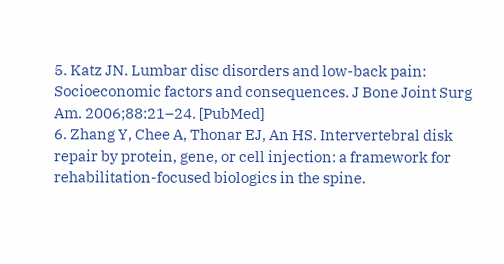5. Katz JN. Lumbar disc disorders and low-back pain: Socioeconomic factors and consequences. J Bone Joint Surg Am. 2006;88:21–24. [PubMed]
6. Zhang Y, Chee A, Thonar EJ, An HS. Intervertebral disk repair by protein, gene, or cell injection: a framework for rehabilitation-focused biologics in the spine.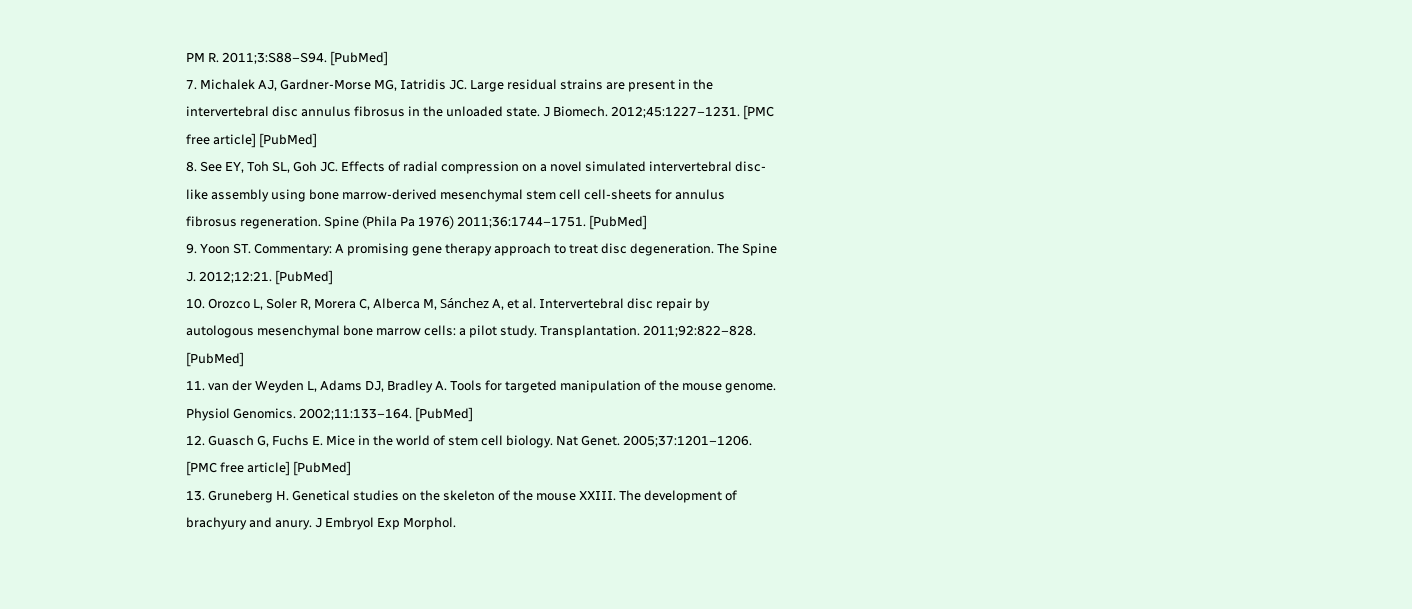PM R. 2011;3:S88–S94. [PubMed]
7. Michalek AJ, Gardner-Morse MG, Iatridis JC. Large residual strains are present in the intervertebral disc annulus fibrosus in the unloaded state. J Biomech. 2012;45:1227–1231. [PMC free article] [PubMed]
8. See EY, Toh SL, Goh JC. Effects of radial compression on a novel simulated intervertebral disc-like assembly using bone marrow-derived mesenchymal stem cell cell-sheets for annulus fibrosus regeneration. Spine (Phila Pa 1976) 2011;36:1744–1751. [PubMed]
9. Yoon ST. Commentary: A promising gene therapy approach to treat disc degeneration. The Spine J. 2012;12:21. [PubMed]
10. Orozco L, Soler R, Morera C, Alberca M, Sánchez A, et al. Intervertebral disc repair by autologous mesenchymal bone marrow cells: a pilot study. Transplantation. 2011;92:822–828. [PubMed]
11. van der Weyden L, Adams DJ, Bradley A. Tools for targeted manipulation of the mouse genome. Physiol Genomics. 2002;11:133–164. [PubMed]
12. Guasch G, Fuchs E. Mice in the world of stem cell biology. Nat Genet. 2005;37:1201–1206. [PMC free article] [PubMed]
13. Gruneberg H. Genetical studies on the skeleton of the mouse XXIII. The development of brachyury and anury. J Embryol Exp Morphol.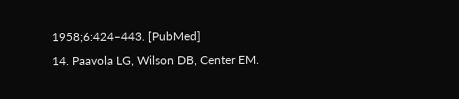1958;6:424–443. [PubMed]
14. Paavola LG, Wilson DB, Center EM.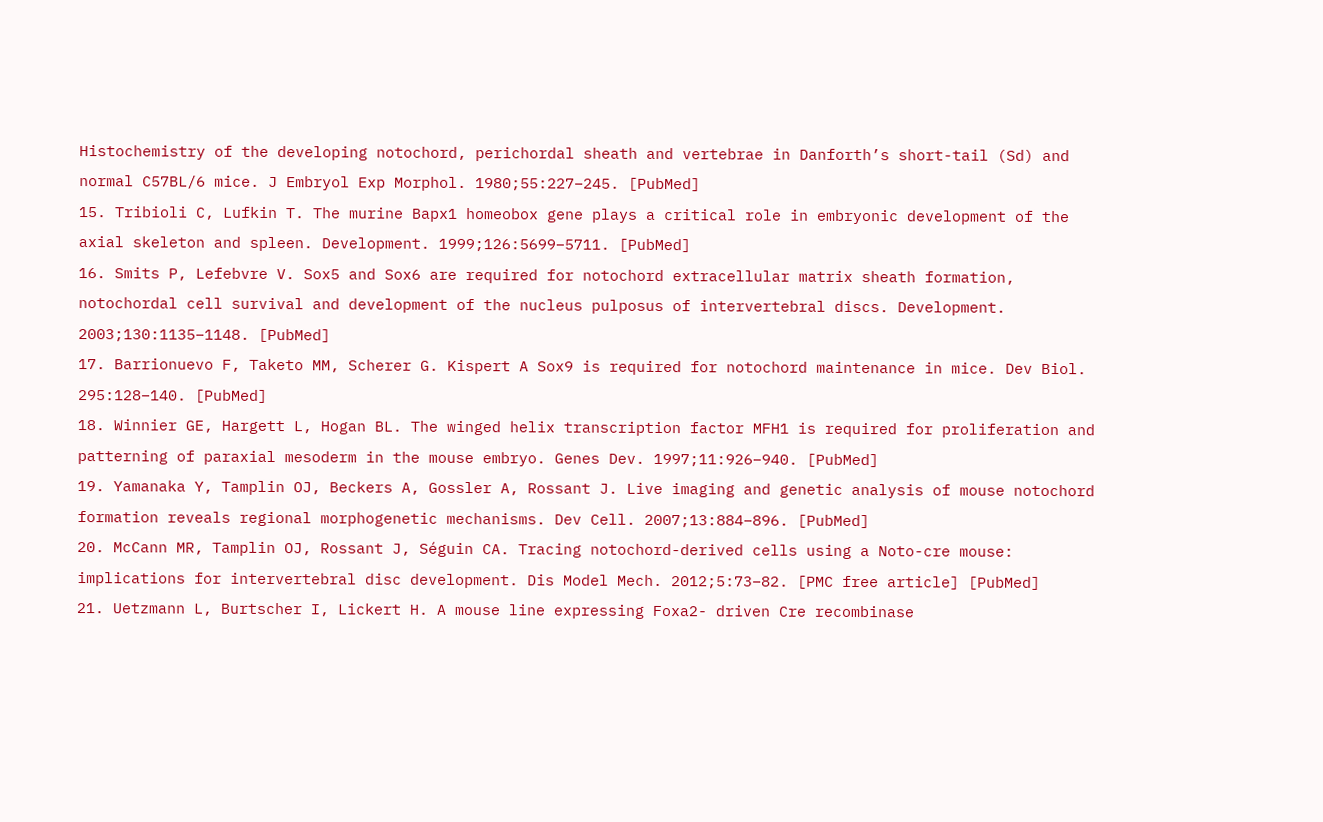Histochemistry of the developing notochord, perichordal sheath and vertebrae in Danforth’s short-tail (Sd) and normal C57BL/6 mice. J Embryol Exp Morphol. 1980;55:227–245. [PubMed]
15. Tribioli C, Lufkin T. The murine Bapx1 homeobox gene plays a critical role in embryonic development of the axial skeleton and spleen. Development. 1999;126:5699–5711. [PubMed]
16. Smits P, Lefebvre V. Sox5 and Sox6 are required for notochord extracellular matrix sheath formation, notochordal cell survival and development of the nucleus pulposus of intervertebral discs. Development. 2003;130:1135–1148. [PubMed]
17. Barrionuevo F, Taketo MM, Scherer G. Kispert A Sox9 is required for notochord maintenance in mice. Dev Biol. 295:128–140. [PubMed]
18. Winnier GE, Hargett L, Hogan BL. The winged helix transcription factor MFH1 is required for proliferation and patterning of paraxial mesoderm in the mouse embryo. Genes Dev. 1997;11:926–940. [PubMed]
19. Yamanaka Y, Tamplin OJ, Beckers A, Gossler A, Rossant J. Live imaging and genetic analysis of mouse notochord formation reveals regional morphogenetic mechanisms. Dev Cell. 2007;13:884–896. [PubMed]
20. McCann MR, Tamplin OJ, Rossant J, Séguin CA. Tracing notochord-derived cells using a Noto-cre mouse: implications for intervertebral disc development. Dis Model Mech. 2012;5:73–82. [PMC free article] [PubMed]
21. Uetzmann L, Burtscher I, Lickert H. A mouse line expressing Foxa2- driven Cre recombinase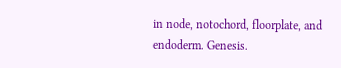in node, notochord, floorplate, and endoderm. Genesis.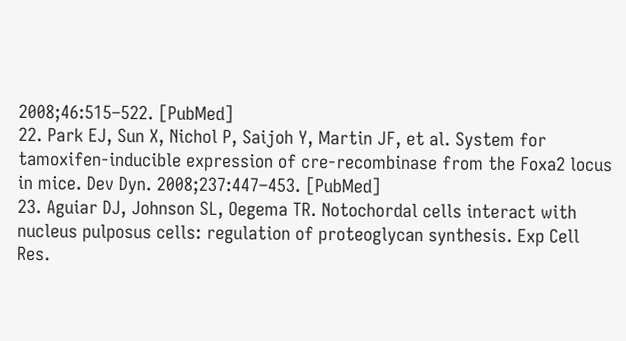2008;46:515–522. [PubMed]
22. Park EJ, Sun X, Nichol P, Saijoh Y, Martin JF, et al. System for tamoxifen-inducible expression of cre-recombinase from the Foxa2 locus in mice. Dev Dyn. 2008;237:447–453. [PubMed]
23. Aguiar DJ, Johnson SL, Oegema TR. Notochordal cells interact with nucleus pulposus cells: regulation of proteoglycan synthesis. Exp Cell Res.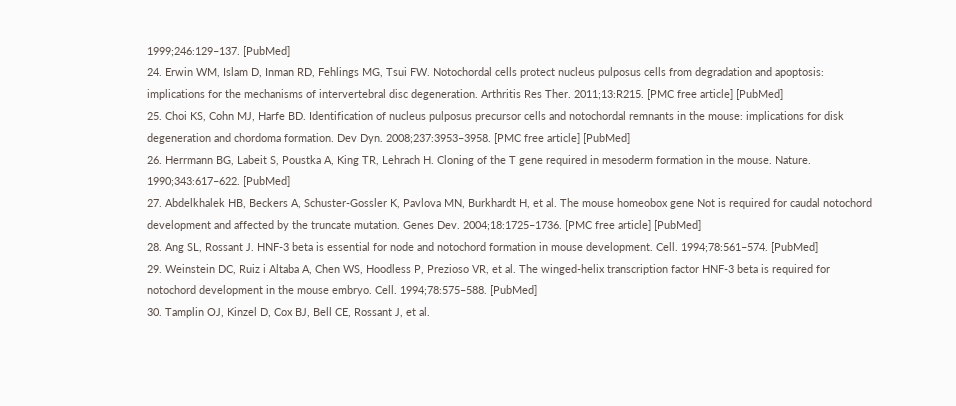1999;246:129–137. [PubMed]
24. Erwin WM, Islam D, Inman RD, Fehlings MG, Tsui FW. Notochordal cells protect nucleus pulposus cells from degradation and apoptosis: implications for the mechanisms of intervertebral disc degeneration. Arthritis Res Ther. 2011;13:R215. [PMC free article] [PubMed]
25. Choi KS, Cohn MJ, Harfe BD. Identification of nucleus pulposus precursor cells and notochordal remnants in the mouse: implications for disk degeneration and chordoma formation. Dev Dyn. 2008;237:3953–3958. [PMC free article] [PubMed]
26. Herrmann BG, Labeit S, Poustka A, King TR, Lehrach H. Cloning of the T gene required in mesoderm formation in the mouse. Nature. 1990;343:617–622. [PubMed]
27. Abdelkhalek HB, Beckers A, Schuster-Gossler K, Pavlova MN, Burkhardt H, et al. The mouse homeobox gene Not is required for caudal notochord development and affected by the truncate mutation. Genes Dev. 2004;18:1725–1736. [PMC free article] [PubMed]
28. Ang SL, Rossant J. HNF-3 beta is essential for node and notochord formation in mouse development. Cell. 1994;78:561–574. [PubMed]
29. Weinstein DC, Ruiz i Altaba A, Chen WS, Hoodless P, Prezioso VR, et al. The winged-helix transcription factor HNF-3 beta is required for notochord development in the mouse embryo. Cell. 1994;78:575–588. [PubMed]
30. Tamplin OJ, Kinzel D, Cox BJ, Bell CE, Rossant J, et al.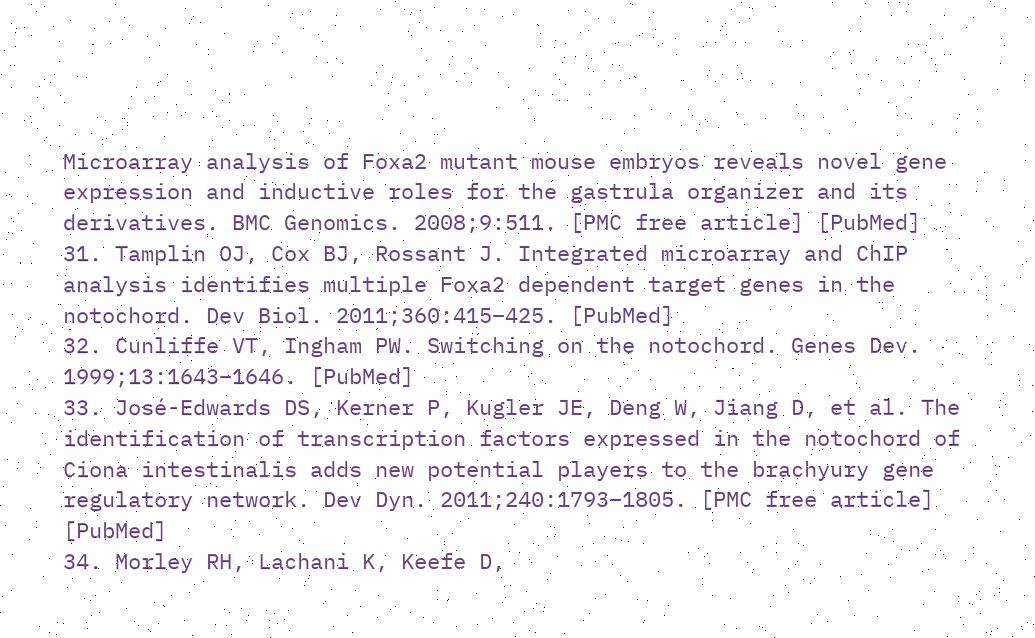Microarray analysis of Foxa2 mutant mouse embryos reveals novel gene expression and inductive roles for the gastrula organizer and its derivatives. BMC Genomics. 2008;9:511. [PMC free article] [PubMed]
31. Tamplin OJ, Cox BJ, Rossant J. Integrated microarray and ChIP analysis identifies multiple Foxa2 dependent target genes in the notochord. Dev Biol. 2011;360:415–425. [PubMed]
32. Cunliffe VT, Ingham PW. Switching on the notochord. Genes Dev. 1999;13:1643–1646. [PubMed]
33. José-Edwards DS, Kerner P, Kugler JE, Deng W, Jiang D, et al. The identification of transcription factors expressed in the notochord of Ciona intestinalis adds new potential players to the brachyury gene regulatory network. Dev Dyn. 2011;240:1793–1805. [PMC free article] [PubMed]
34. Morley RH, Lachani K, Keefe D,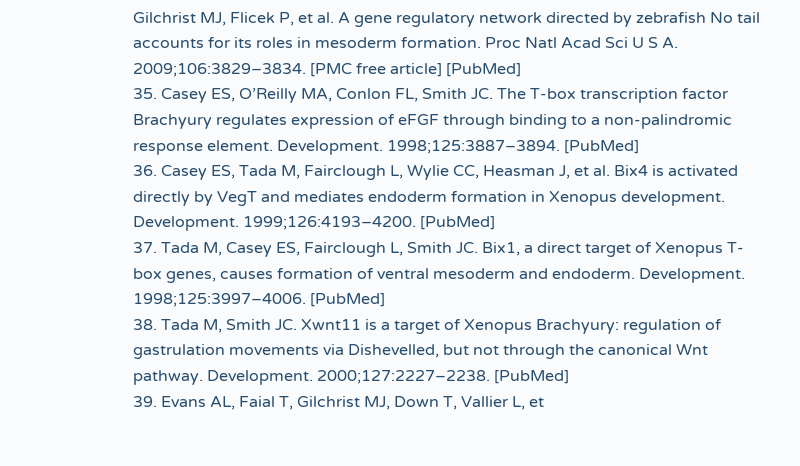Gilchrist MJ, Flicek P, et al. A gene regulatory network directed by zebrafish No tail accounts for its roles in mesoderm formation. Proc Natl Acad Sci U S A. 2009;106:3829–3834. [PMC free article] [PubMed]
35. Casey ES, O’Reilly MA, Conlon FL, Smith JC. The T-box transcription factor Brachyury regulates expression of eFGF through binding to a non-palindromic response element. Development. 1998;125:3887–3894. [PubMed]
36. Casey ES, Tada M, Fairclough L, Wylie CC, Heasman J, et al. Bix4 is activated directly by VegT and mediates endoderm formation in Xenopus development. Development. 1999;126:4193–4200. [PubMed]
37. Tada M, Casey ES, Fairclough L, Smith JC. Bix1, a direct target of Xenopus T-box genes, causes formation of ventral mesoderm and endoderm. Development. 1998;125:3997–4006. [PubMed]
38. Tada M, Smith JC. Xwnt11 is a target of Xenopus Brachyury: regulation of gastrulation movements via Dishevelled, but not through the canonical Wnt pathway. Development. 2000;127:2227–2238. [PubMed]
39. Evans AL, Faial T, Gilchrist MJ, Down T, Vallier L, et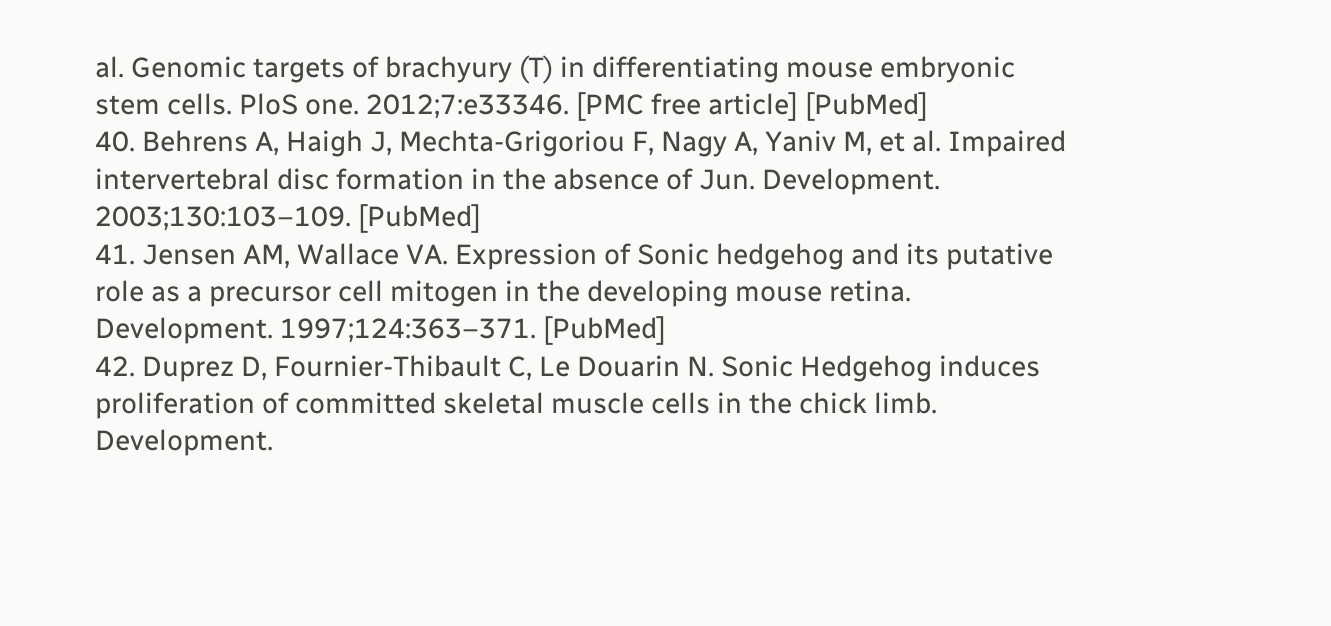al. Genomic targets of brachyury (T) in differentiating mouse embryonic stem cells. PloS one. 2012;7:e33346. [PMC free article] [PubMed]
40. Behrens A, Haigh J, Mechta-Grigoriou F, Nagy A, Yaniv M, et al. Impaired intervertebral disc formation in the absence of Jun. Development. 2003;130:103–109. [PubMed]
41. Jensen AM, Wallace VA. Expression of Sonic hedgehog and its putative role as a precursor cell mitogen in the developing mouse retina. Development. 1997;124:363–371. [PubMed]
42. Duprez D, Fournier-Thibault C, Le Douarin N. Sonic Hedgehog induces proliferation of committed skeletal muscle cells in the chick limb. Development.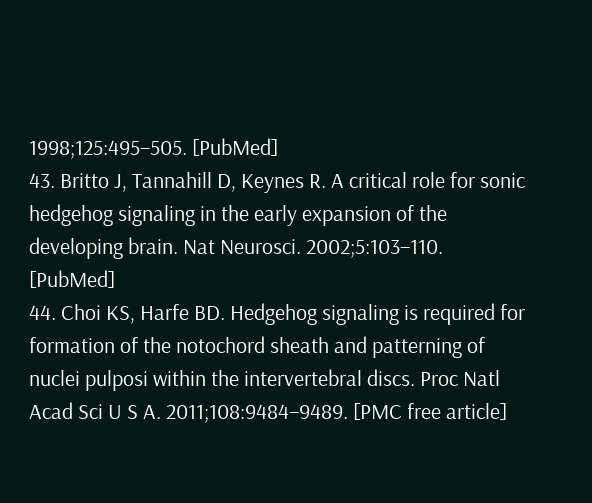1998;125:495–505. [PubMed]
43. Britto J, Tannahill D, Keynes R. A critical role for sonic hedgehog signaling in the early expansion of the developing brain. Nat Neurosci. 2002;5:103–110. [PubMed]
44. Choi KS, Harfe BD. Hedgehog signaling is required for formation of the notochord sheath and patterning of nuclei pulposi within the intervertebral discs. Proc Natl Acad Sci U S A. 2011;108:9484–9489. [PMC free article]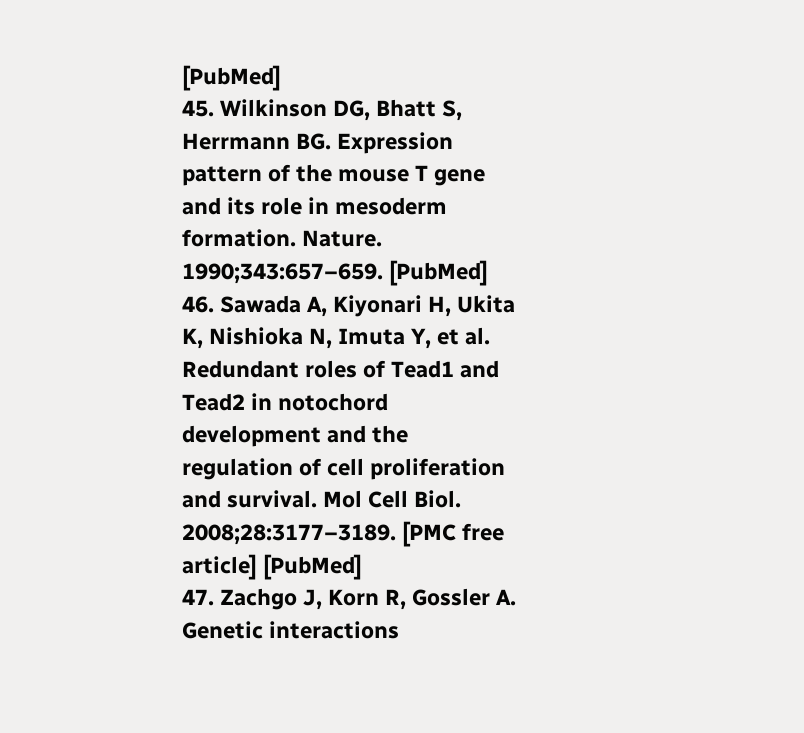[PubMed]
45. Wilkinson DG, Bhatt S, Herrmann BG. Expression pattern of the mouse T gene and its role in mesoderm formation. Nature. 1990;343:657–659. [PubMed]
46. Sawada A, Kiyonari H, Ukita K, Nishioka N, Imuta Y, et al. Redundant roles of Tead1 and Tead2 in notochord development and the regulation of cell proliferation and survival. Mol Cell Biol. 2008;28:3177–3189. [PMC free article] [PubMed]
47. Zachgo J, Korn R, Gossler A. Genetic interactions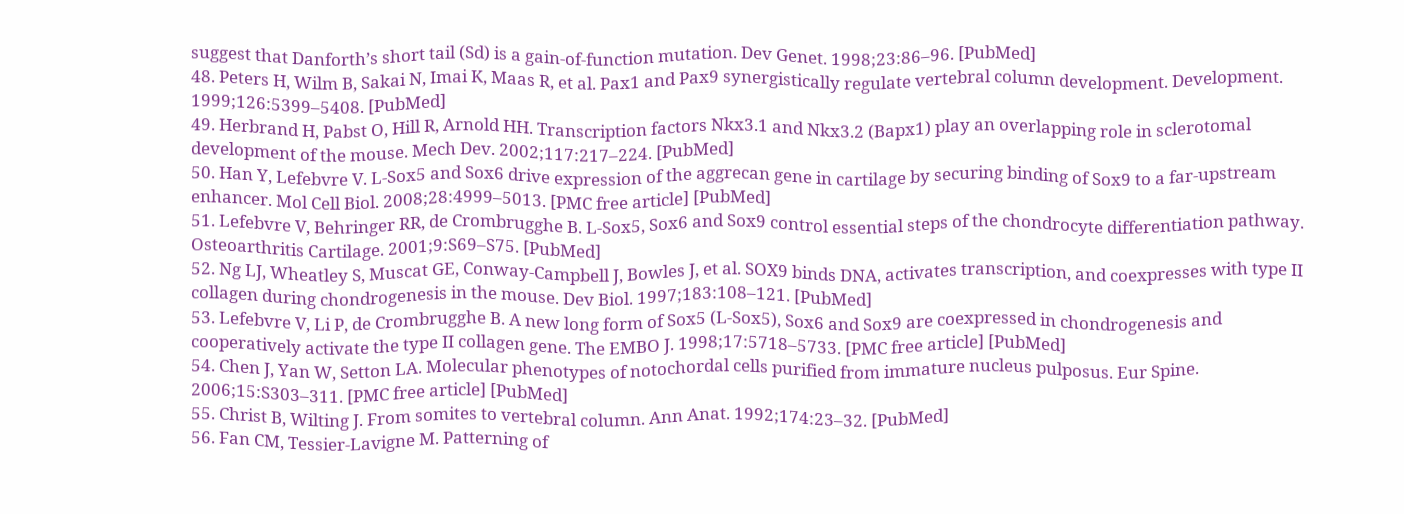suggest that Danforth’s short tail (Sd) is a gain-of-function mutation. Dev Genet. 1998;23:86–96. [PubMed]
48. Peters H, Wilm B, Sakai N, Imai K, Maas R, et al. Pax1 and Pax9 synergistically regulate vertebral column development. Development. 1999;126:5399–5408. [PubMed]
49. Herbrand H, Pabst O, Hill R, Arnold HH. Transcription factors Nkx3.1 and Nkx3.2 (Bapx1) play an overlapping role in sclerotomal development of the mouse. Mech Dev. 2002;117:217–224. [PubMed]
50. Han Y, Lefebvre V. L-Sox5 and Sox6 drive expression of the aggrecan gene in cartilage by securing binding of Sox9 to a far-upstream enhancer. Mol Cell Biol. 2008;28:4999–5013. [PMC free article] [PubMed]
51. Lefebvre V, Behringer RR, de Crombrugghe B. L-Sox5, Sox6 and Sox9 control essential steps of the chondrocyte differentiation pathway. Osteoarthritis Cartilage. 2001;9:S69–S75. [PubMed]
52. Ng LJ, Wheatley S, Muscat GE, Conway-Campbell J, Bowles J, et al. SOX9 binds DNA, activates transcription, and coexpresses with type II collagen during chondrogenesis in the mouse. Dev Biol. 1997;183:108–121. [PubMed]
53. Lefebvre V, Li P, de Crombrugghe B. A new long form of Sox5 (L-Sox5), Sox6 and Sox9 are coexpressed in chondrogenesis and cooperatively activate the type II collagen gene. The EMBO J. 1998;17:5718–5733. [PMC free article] [PubMed]
54. Chen J, Yan W, Setton LA. Molecular phenotypes of notochordal cells purified from immature nucleus pulposus. Eur Spine. 2006;15:S303–311. [PMC free article] [PubMed]
55. Christ B, Wilting J. From somites to vertebral column. Ann Anat. 1992;174:23–32. [PubMed]
56. Fan CM, Tessier-Lavigne M. Patterning of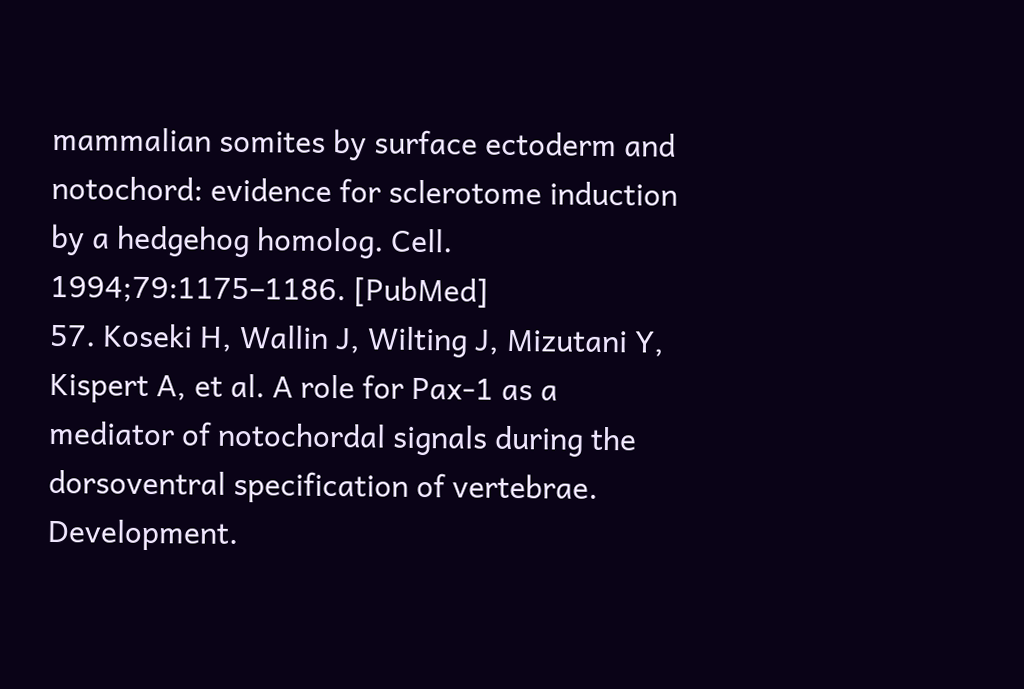mammalian somites by surface ectoderm and notochord: evidence for sclerotome induction by a hedgehog homolog. Cell. 1994;79:1175–1186. [PubMed]
57. Koseki H, Wallin J, Wilting J, Mizutani Y, Kispert A, et al. A role for Pax-1 as a mediator of notochordal signals during the dorsoventral specification of vertebrae. Development.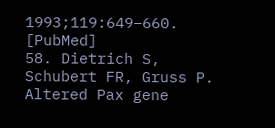1993;119:649–660. [PubMed]
58. Dietrich S, Schubert FR, Gruss P. Altered Pax gene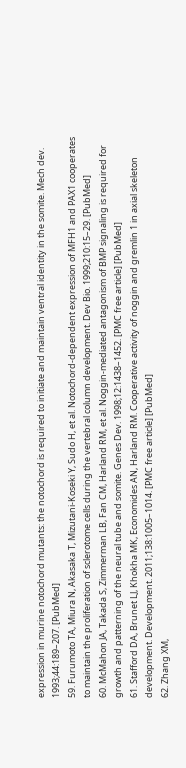expression in murine notochord mutants: the notochord is required to initiate and maintain ventral identity in the somite. Mech dev. 1993;44:189–207. [PubMed]
59. Furumoto TA, Miura N, Akasaka T, Mizutani-Koseki Y, Sudo H, et al. Notochord-dependent expression of MFH1 and PAX1 cooperates to maintain the proliferation of sclerotome cells during the vertebral column development. Dev Bio. 1999;210:15–29. [PubMed]
60. McMahon JA, Takada S, Zimmerman LB, Fan CM, Harland RM, et al. Noggin-mediated antagonism of BMP signaling is required for growth and patterning of the neural tube and somite. Genes Dev. 1998;12:1438–1452. [PMC free article] [PubMed]
61. Stafford DA, Brunet LJ, Khokha MK, Economides AN, Harland RM. Cooperative activity of noggin and gremlin 1 in axial skeleton development. Development. 2011;138:1005–1014. [PMC free article] [PubMed]
62. Zhang XM,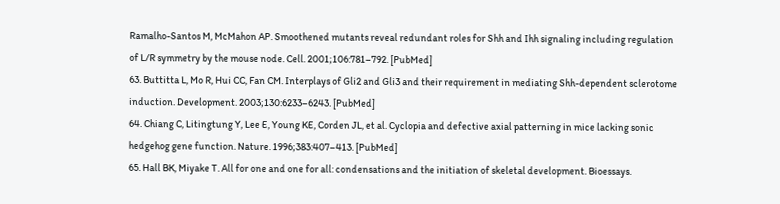Ramalho-Santos M, McMahon AP. Smoothened mutants reveal redundant roles for Shh and Ihh signaling including regulation of L/R symmetry by the mouse node. Cell. 2001;106:781–792. [PubMed]
63. Buttitta L, Mo R, Hui CC, Fan CM. Interplays of Gli2 and Gli3 and their requirement in mediating Shh-dependent sclerotome induction. Development. 2003;130:6233–6243. [PubMed]
64. Chiang C, Litingtung Y, Lee E, Young KE, Corden JL, et al. Cyclopia and defective axial patterning in mice lacking sonic hedgehog gene function. Nature. 1996;383:407–413. [PubMed]
65. Hall BK, Miyake T. All for one and one for all: condensations and the initiation of skeletal development. Bioessays.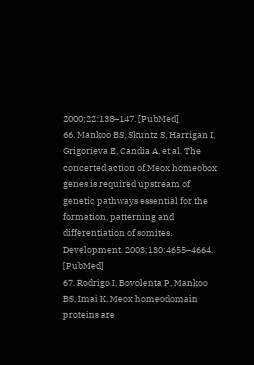2000;22:138–147. [PubMed]
66. Mankoo BS, Skuntz S, Harrigan I, Grigorieva E, Candia A, et al. The concerted action of Meox homeobox genes is required upstream of genetic pathways essential for the formation, patterning and differentiation of somites. Development. 2003;130:4655–4664. [PubMed]
67. Rodrigo I, Bovolenta P, Mankoo BS, Imai K. Meox homeodomain proteins are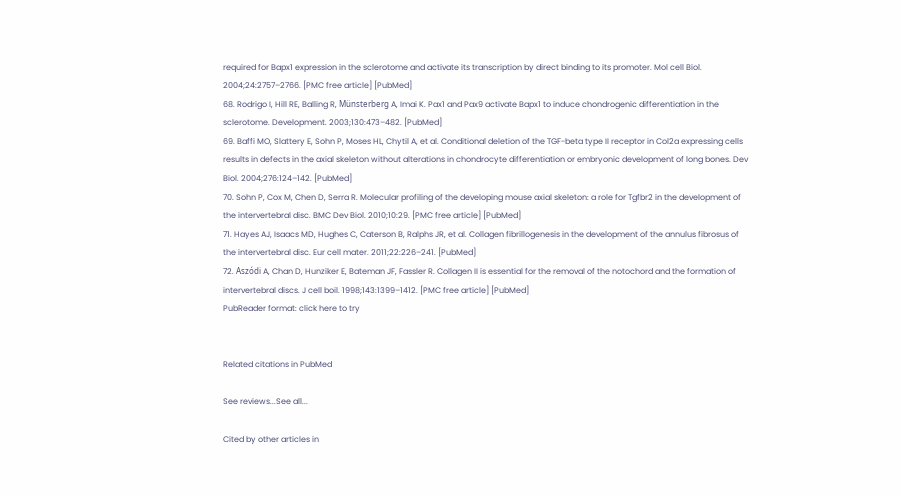required for Bapx1 expression in the sclerotome and activate its transcription by direct binding to its promoter. Mol cell Biol. 2004;24:2757–2766. [PMC free article] [PubMed]
68. Rodrigo I, Hill RE, Balling R, Münsterberg A, Imai K. Pax1 and Pax9 activate Bapx1 to induce chondrogenic differentiation in the sclerotome. Development. 2003;130:473–482. [PubMed]
69. Baffi MO, Slattery E, Sohn P, Moses HL, Chytil A, et al. Conditional deletion of the TGF-beta type II receptor in Col2a expressing cells results in defects in the axial skeleton without alterations in chondrocyte differentiation or embryonic development of long bones. Dev Biol. 2004;276:124–142. [PubMed]
70. Sohn P, Cox M, Chen D, Serra R. Molecular profiling of the developing mouse axial skeleton: a role for Tgfbr2 in the development of the intervertebral disc. BMC Dev Biol. 2010;10:29. [PMC free article] [PubMed]
71. Hayes AJ, Isaacs MD, Hughes C, Caterson B, Ralphs JR, et al. Collagen fibrillogenesis in the development of the annulus fibrosus of the intervertebral disc. Eur cell mater. 2011;22:226–241. [PubMed]
72. Aszódi A, Chan D, Hunziker E, Bateman JF, Fassler R. Collagen II is essential for the removal of the notochord and the formation of intervertebral discs. J cell boil. 1998;143:1399–1412. [PMC free article] [PubMed]
PubReader format: click here to try


Related citations in PubMed

See reviews...See all...

Cited by other articles in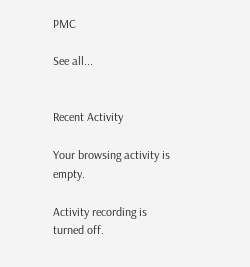PMC

See all...


Recent Activity

Your browsing activity is empty.

Activity recording is turned off.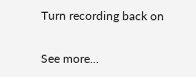Turn recording back on

See more...